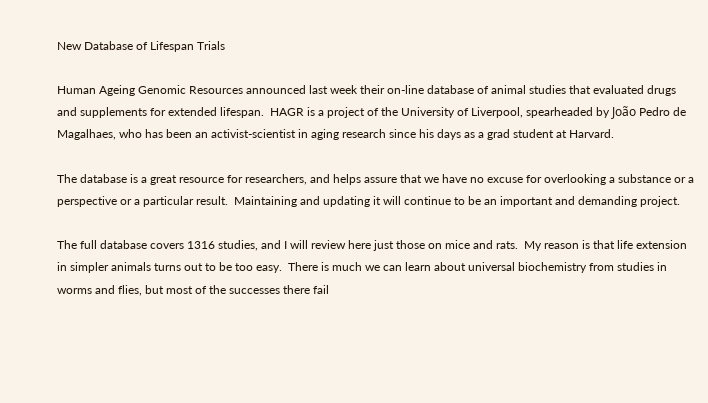New Database of Lifespan Trials

Human Ageing Genomic Resources announced last week their on-line database of animal studies that evaluated drugs and supplements for extended lifespan.  HAGR is a project of the University of Liverpool, spearheaded by João Pedro de Magalhaes, who has been an activist-scientist in aging research since his days as a grad student at Harvard.

The database is a great resource for researchers, and helps assure that we have no excuse for overlooking a substance or a perspective or a particular result.  Maintaining and updating it will continue to be an important and demanding project.

The full database covers 1316 studies, and I will review here just those on mice and rats.  My reason is that life extension in simpler animals turns out to be too easy.  There is much we can learn about universal biochemistry from studies in worms and flies, but most of the successes there fail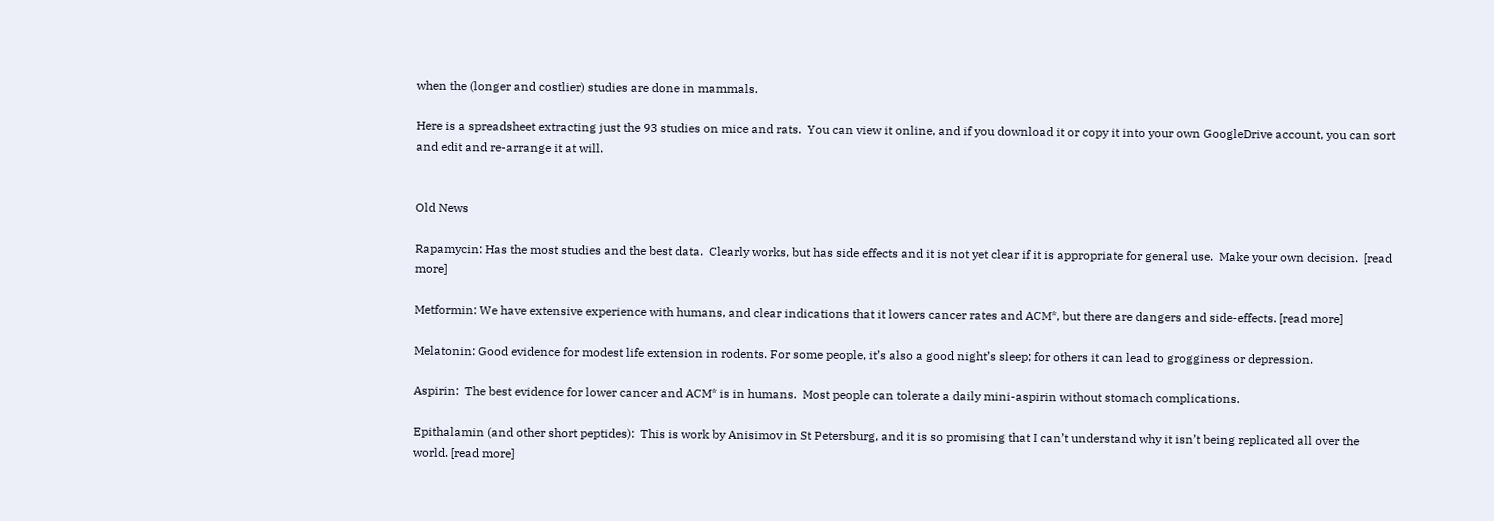when the (longer and costlier) studies are done in mammals.

Here is a spreadsheet extracting just the 93 studies on mice and rats.  You can view it online, and if you download it or copy it into your own GoogleDrive account, you can sort and edit and re-arrange it at will.


Old News

Rapamycin: Has the most studies and the best data.  Clearly works, but has side effects and it is not yet clear if it is appropriate for general use.  Make your own decision.  [read more]

Metformin: We have extensive experience with humans, and clear indications that it lowers cancer rates and ACM*, but there are dangers and side-effects. [read more]

Melatonin: Good evidence for modest life extension in rodents. For some people, it’s also a good night’s sleep; for others it can lead to grogginess or depression.

Aspirin:  The best evidence for lower cancer and ACM* is in humans.  Most people can tolerate a daily mini-aspirin without stomach complications.

Epithalamin (and other short peptides):  This is work by Anisimov in St Petersburg, and it is so promising that I can’t understand why it isn’t being replicated all over the world. [read more]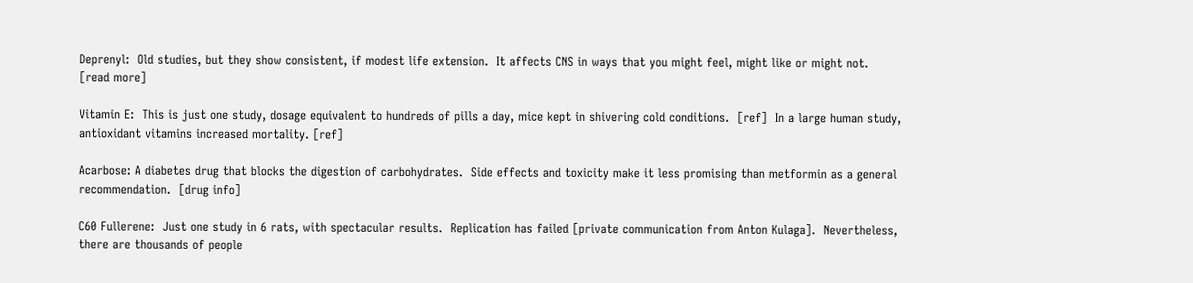Deprenyl:  Old studies, but they show consistent, if modest life extension.  It affects CNS in ways that you might feel, might like or might not.  [read more]

Vitamin E:  This is just one study, dosage equivalent to hundreds of pills a day, mice kept in shivering cold conditions.  [ref]  In a large human study, antioxidant vitamins increased mortality. [ref]

Acarbose: A diabetes drug that blocks the digestion of carbohydrates.  Side effects and toxicity make it less promising than metformin as a general recommendation.  [drug info]

C60 Fullerene:  Just one study in 6 rats, with spectacular results.  Replication has failed [private communication from Anton Kulaga].  Nevertheless, there are thousands of people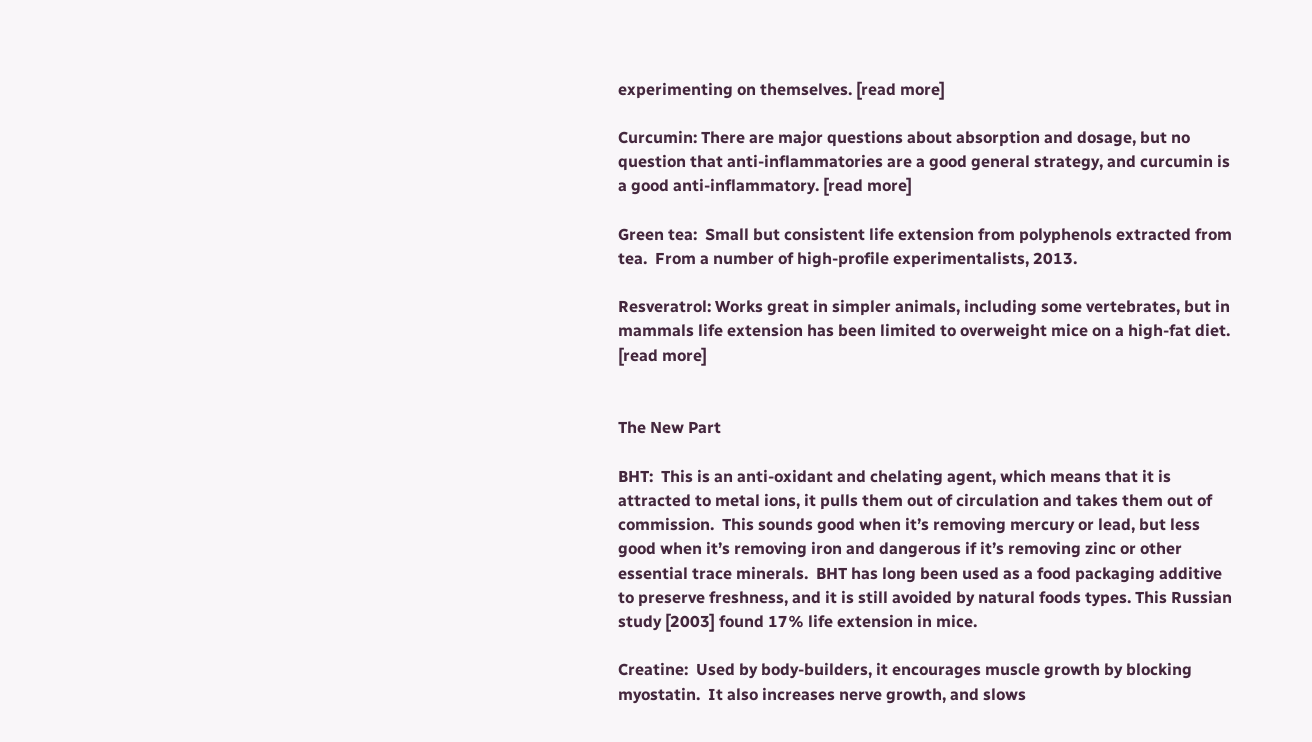experimenting on themselves. [read more]

Curcumin: There are major questions about absorption and dosage, but no question that anti-inflammatories are a good general strategy, and curcumin is a good anti-inflammatory. [read more]

Green tea:  Small but consistent life extension from polyphenols extracted from tea.  From a number of high-profile experimentalists, 2013.

Resveratrol: Works great in simpler animals, including some vertebrates, but in mammals life extension has been limited to overweight mice on a high-fat diet. [read more]


The New Part

BHT:  This is an anti-oxidant and chelating agent, which means that it is attracted to metal ions, it pulls them out of circulation and takes them out of commission.  This sounds good when it’s removing mercury or lead, but less good when it’s removing iron and dangerous if it’s removing zinc or other essential trace minerals.  BHT has long been used as a food packaging additive to preserve freshness, and it is still avoided by natural foods types. This Russian study [2003] found 17% life extension in mice.

Creatine:  Used by body-builders, it encourages muscle growth by blocking myostatin.  It also increases nerve growth, and slows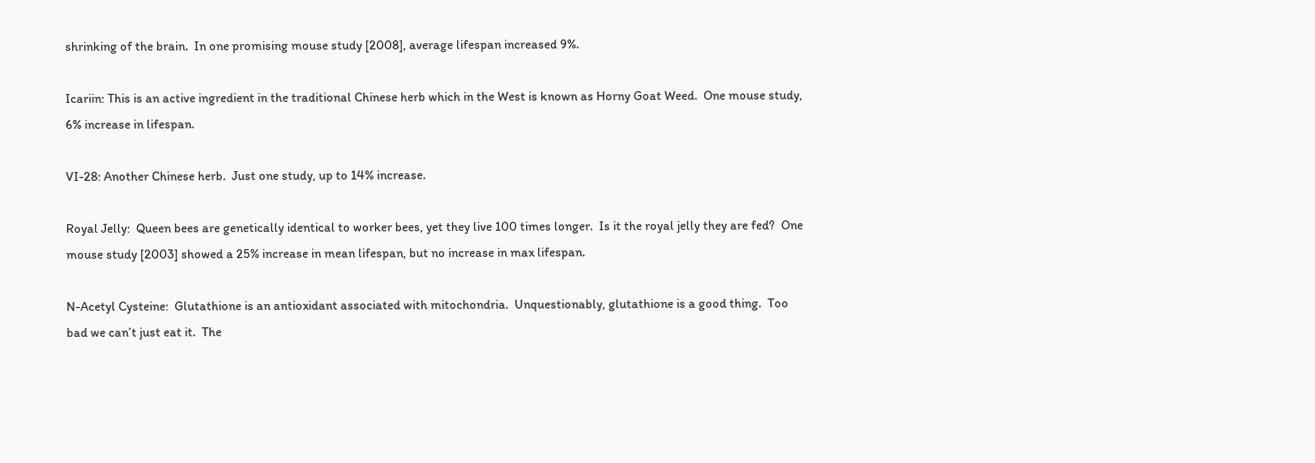shrinking of the brain.  In one promising mouse study [2008], average lifespan increased 9%.

Icariin: This is an active ingredient in the traditional Chinese herb which in the West is known as Horny Goat Weed.  One mouse study, 6% increase in lifespan.

VI-28: Another Chinese herb.  Just one study, up to 14% increase.

Royal Jelly:  Queen bees are genetically identical to worker bees, yet they live 100 times longer.  Is it the royal jelly they are fed?  One mouse study [2003] showed a 25% increase in mean lifespan, but no increase in max lifespan.

N-Acetyl Cysteine:  Glutathione is an antioxidant associated with mitochondria.  Unquestionably, glutathione is a good thing.  Too bad we can’t just eat it.  The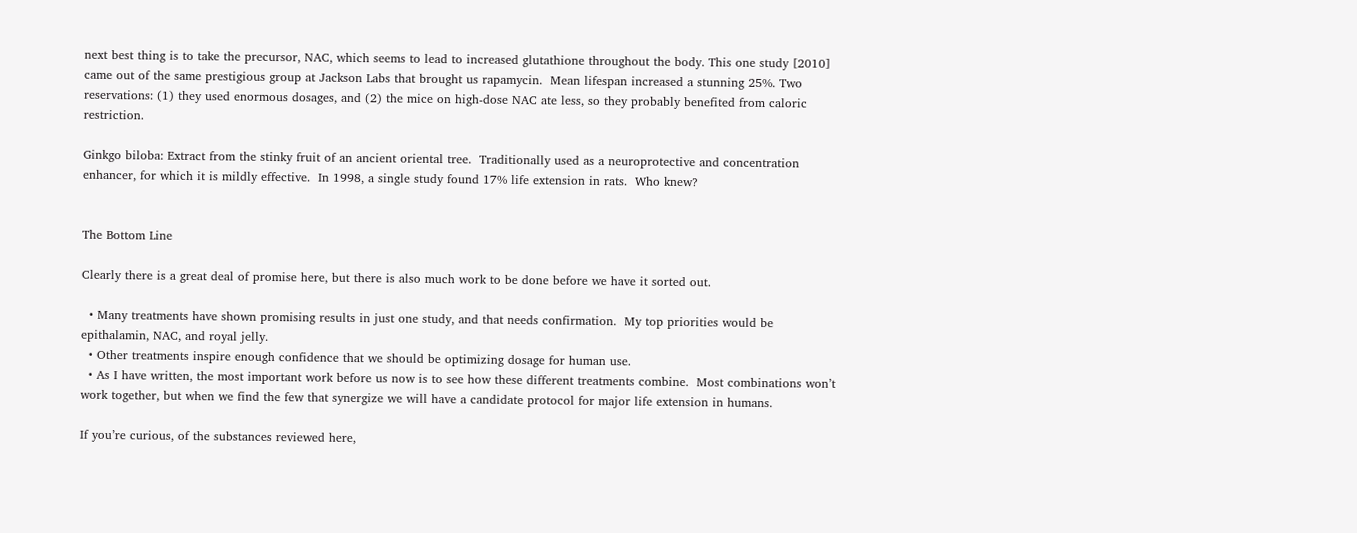next best thing is to take the precursor, NAC, which seems to lead to increased glutathione throughout the body. This one study [2010] came out of the same prestigious group at Jackson Labs that brought us rapamycin.  Mean lifespan increased a stunning 25%. Two reservations: (1) they used enormous dosages, and (2) the mice on high-dose NAC ate less, so they probably benefited from caloric restriction.

Ginkgo biloba: Extract from the stinky fruit of an ancient oriental tree.  Traditionally used as a neuroprotective and concentration enhancer, for which it is mildly effective.  In 1998, a single study found 17% life extension in rats.  Who knew?


The Bottom Line

Clearly there is a great deal of promise here, but there is also much work to be done before we have it sorted out.

  • Many treatments have shown promising results in just one study, and that needs confirmation.  My top priorities would be epithalamin, NAC, and royal jelly.
  • Other treatments inspire enough confidence that we should be optimizing dosage for human use.
  • As I have written, the most important work before us now is to see how these different treatments combine.  Most combinations won’t work together, but when we find the few that synergize we will have a candidate protocol for major life extension in humans.

If you’re curious, of the substances reviewed here,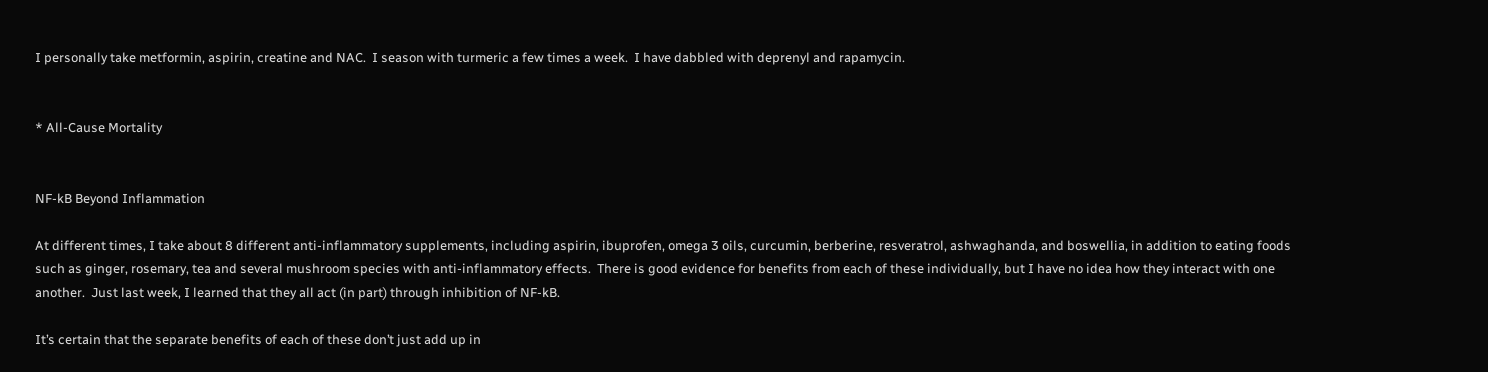I personally take metformin, aspirin, creatine and NAC.  I season with turmeric a few times a week.  I have dabbled with deprenyl and rapamycin.


* All-Cause Mortality


NF-kB Beyond Inflammation

At different times, I take about 8 different anti-inflammatory supplements, including aspirin, ibuprofen, omega 3 oils, curcumin, berberine, resveratrol, ashwaghanda, and boswellia, in addition to eating foods such as ginger, rosemary, tea and several mushroom species with anti-inflammatory effects.  There is good evidence for benefits from each of these individually, but I have no idea how they interact with one another.  Just last week, I learned that they all act (in part) through inhibition of NF-kB.

It’s certain that the separate benefits of each of these don’t just add up in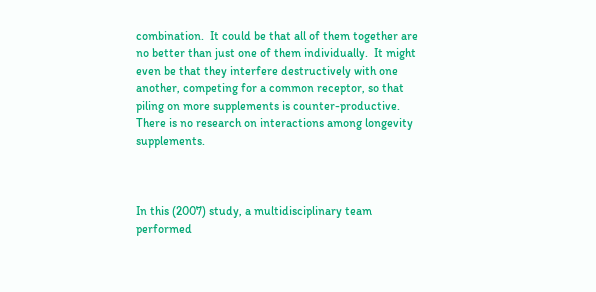combination.  It could be that all of them together are no better than just one of them individually.  It might even be that they interfere destructively with one another, competing for a common receptor, so that piling on more supplements is counter-productive.  There is no research on interactions among longevity supplements.



In this (2007) study, a multidisciplinary team performed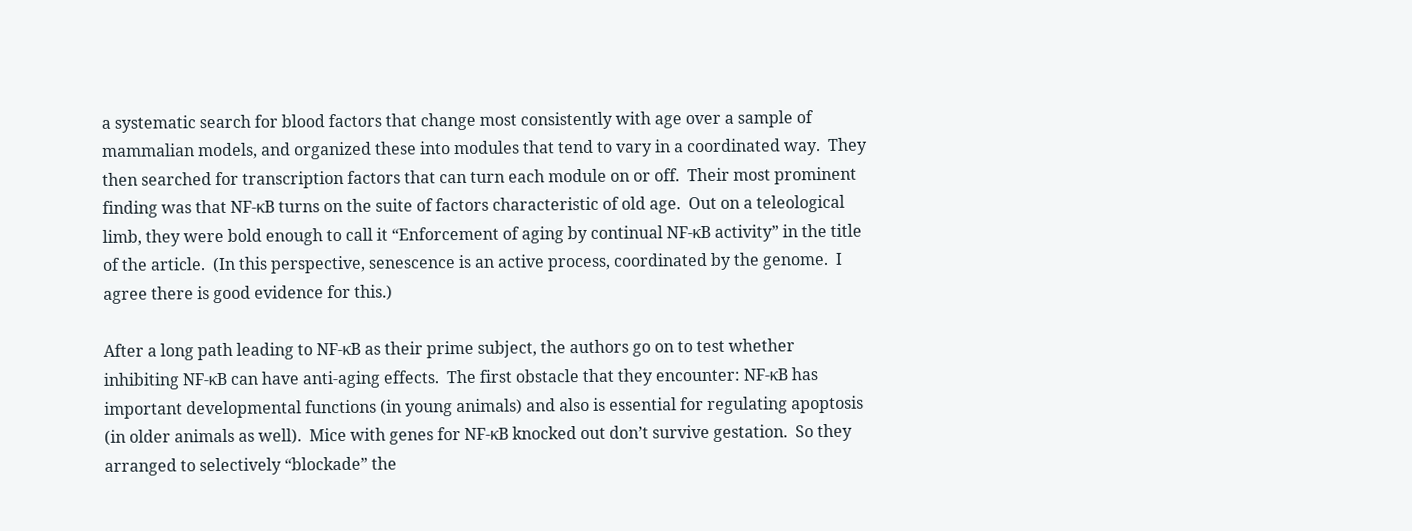a systematic search for blood factors that change most consistently with age over a sample of mammalian models, and organized these into modules that tend to vary in a coordinated way.  They then searched for transcription factors that can turn each module on or off.  Their most prominent finding was that NF-κB turns on the suite of factors characteristic of old age.  Out on a teleological limb, they were bold enough to call it “Enforcement of aging by continual NF-κB activity” in the title of the article.  (In this perspective, senescence is an active process, coordinated by the genome.  I agree there is good evidence for this.)

After a long path leading to NF-κB as their prime subject, the authors go on to test whether inhibiting NF-κB can have anti-aging effects.  The first obstacle that they encounter: NF-κB has important developmental functions (in young animals) and also is essential for regulating apoptosis (in older animals as well).  Mice with genes for NF-κB knocked out don’t survive gestation.  So they arranged to selectively “blockade” the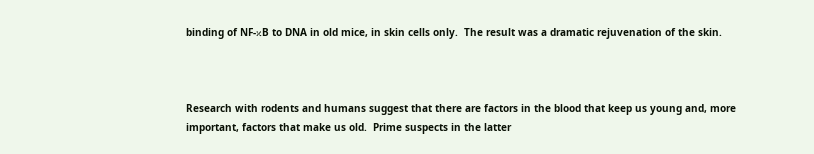binding of NF-κB to DNA in old mice, in skin cells only.  The result was a dramatic rejuvenation of the skin.



Research with rodents and humans suggest that there are factors in the blood that keep us young and, more important, factors that make us old.  Prime suspects in the latter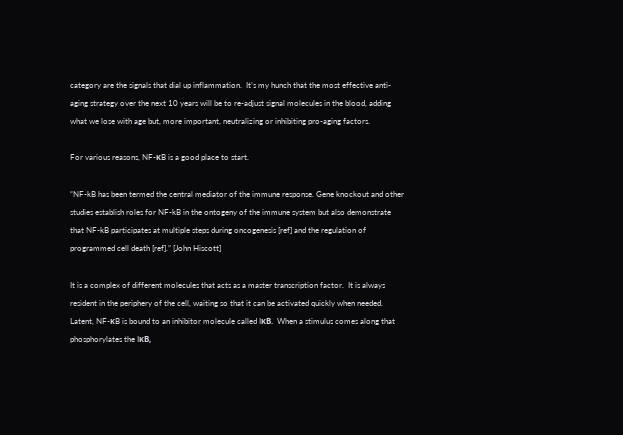category are the signals that dial up inflammation.  It’s my hunch that the most effective anti-aging strategy over the next 10 years will be to re-adjust signal molecules in the blood, adding what we lose with age but, more important, neutralizing or inhibiting pro-aging factors.

For various reasons, NF-κB is a good place to start.

“NF-kB has been termed the central mediator of the immune response. Gene knockout and other studies establish roles for NF-kB in the ontogeny of the immune system but also demonstrate that NF-kB participates at multiple steps during oncogenesis [ref] and the regulation of programmed cell death [ref].” [John Hiscott]

It is a complex of different molecules that acts as a master transcription factor.  It is always resident in the periphery of the cell, waiting so that it can be activated quickly when needed.  Latent, NF-κB is bound to an inhibitor molecule called IκB.  When a stimulus comes along that phosphorylates the IκB,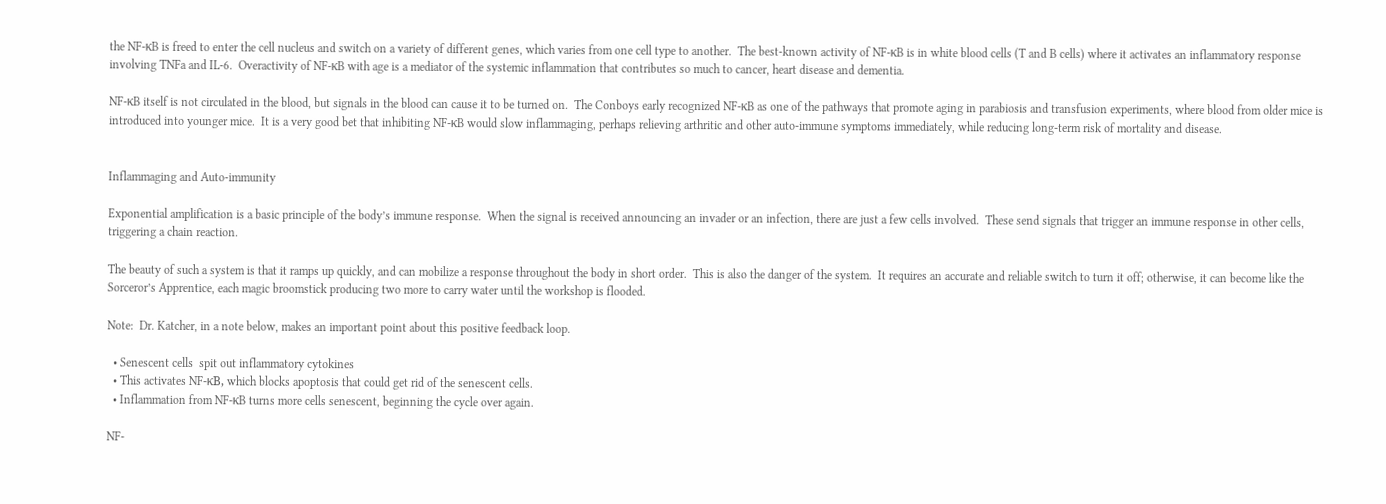the NF-κB is freed to enter the cell nucleus and switch on a variety of different genes, which varies from one cell type to another.  The best-known activity of NF-κB is in white blood cells (T and B cells) where it activates an inflammatory response  involving TNFa and IL-6.  Overactivity of NF-κB with age is a mediator of the systemic inflammation that contributes so much to cancer, heart disease and dementia.

NF-κB itself is not circulated in the blood, but signals in the blood can cause it to be turned on.  The Conboys early recognized NF-κB as one of the pathways that promote aging in parabiosis and transfusion experiments, where blood from older mice is introduced into younger mice.  It is a very good bet that inhibiting NF-κB would slow inflammaging, perhaps relieving arthritic and other auto-immune symptoms immediately, while reducing long-term risk of mortality and disease.


Inflammaging and Auto-immunity

Exponential amplification is a basic principle of the body’s immune response.  When the signal is received announcing an invader or an infection, there are just a few cells involved.  These send signals that trigger an immune response in other cells, triggering a chain reaction.

The beauty of such a system is that it ramps up quickly, and can mobilize a response throughout the body in short order.  This is also the danger of the system.  It requires an accurate and reliable switch to turn it off; otherwise, it can become like the Sorceror’s Apprentice, each magic broomstick producing two more to carry water until the workshop is flooded.

Note:  Dr. Katcher, in a note below, makes an important point about this positive feedback loop.

  • Senescent cells  spit out inflammatory cytokines
  • This activates NF-κB, which blocks apoptosis that could get rid of the senescent cells.
  • Inflammation from NF-κB turns more cells senescent, beginning the cycle over again.

NF-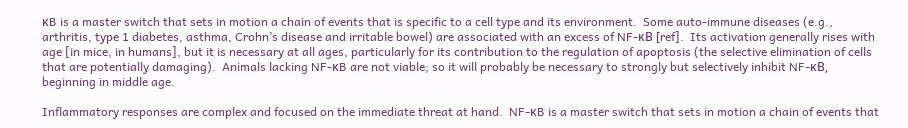κB is a master switch that sets in motion a chain of events that is specific to a cell type and its environment.  Some auto-immune diseases (e.g., arthritis, type 1 diabetes, asthma, Crohn’s disease and irritable bowel) are associated with an excess of NF-κB [ref].  Its activation generally rises with age [in mice, in humans], but it is necessary at all ages, particularly for its contribution to the regulation of apoptosis (the selective elimination of cells that are potentially damaging).  Animals lacking NF-κB are not viable; so it will probably be necessary to strongly but selectively inhibit NF-κB, beginning in middle age.

Inflammatory responses are complex and focused on the immediate threat at hand.  NF-κB is a master switch that sets in motion a chain of events that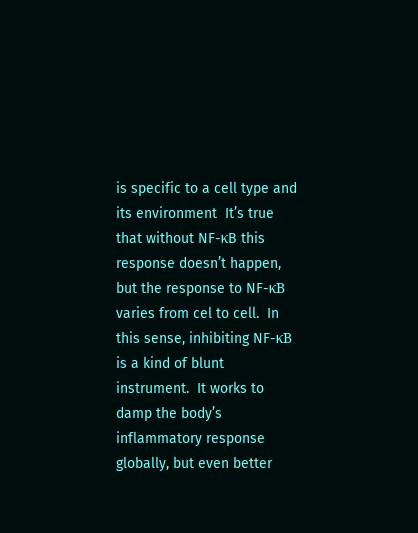is specific to a cell type and its environment  It’s true that without NF-κB this response doesn’t happen, but the response to NF-κB varies from cel to cell.  In this sense, inhibiting NF-κB is a kind of blunt instrument.  It works to damp the body’s inflammatory response globally, but even better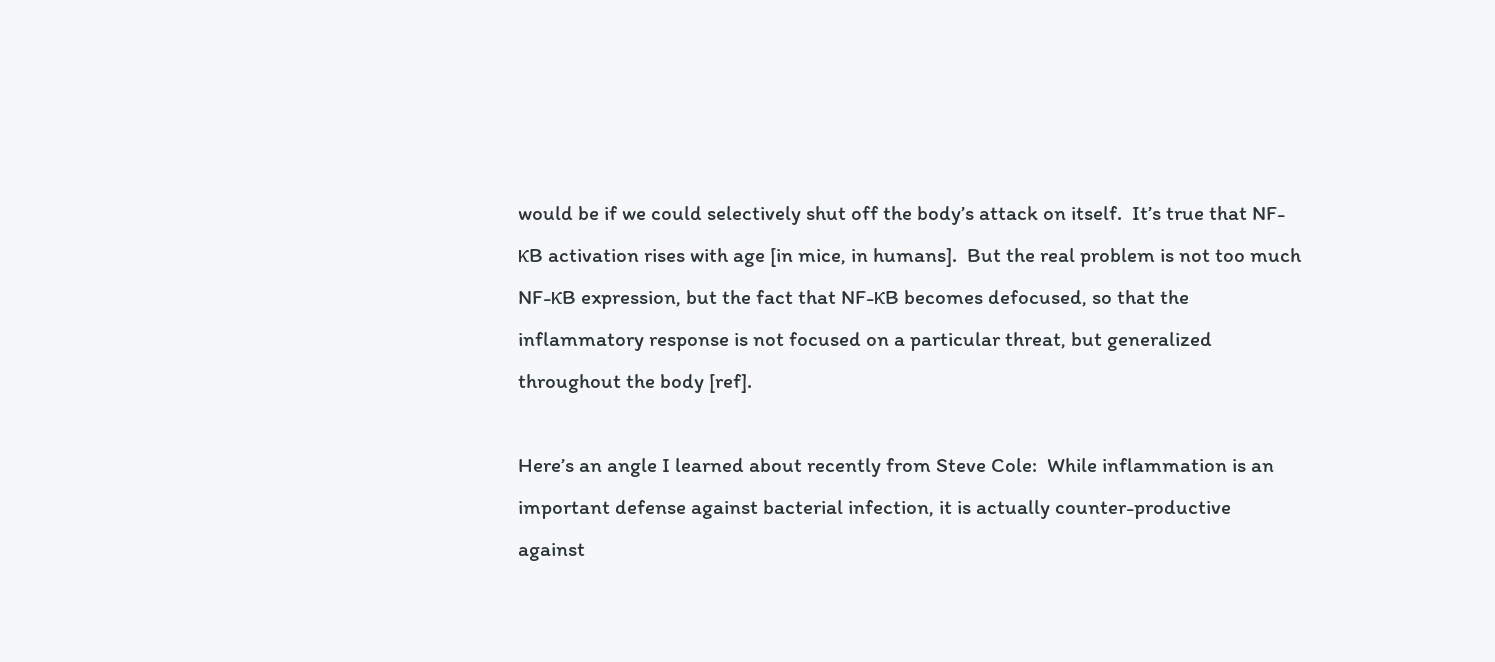would be if we could selectively shut off the body’s attack on itself.  It’s true that NF-κB activation rises with age [in mice, in humans].  But the real problem is not too much NF-κB expression, but the fact that NF-κB becomes defocused, so that the inflammatory response is not focused on a particular threat, but generalized throughout the body [ref].

Here’s an angle I learned about recently from Steve Cole:  While inflammation is an important defense against bacterial infection, it is actually counter-productive against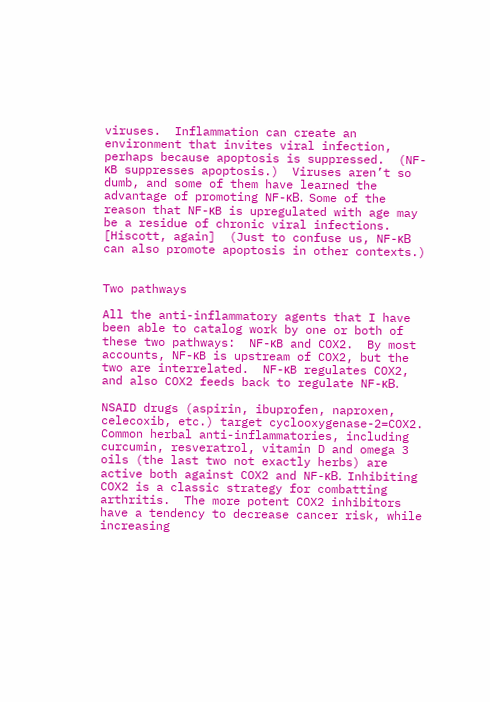viruses.  Inflammation can create an environment that invites viral infection, perhaps because apoptosis is suppressed.  (NF-κB suppresses apoptosis.)  Viruses aren’t so dumb, and some of them have learned the advantage of promoting NF-κB.  Some of the reason that NF-κB is upregulated with age may be a residue of chronic viral infections.  [Hiscott, again]  (Just to confuse us, NF-κB can also promote apoptosis in other contexts.)


Two pathways

All the anti-inflammatory agents that I have been able to catalog work by one or both of these two pathways:  NF-κB and COX2.  By most accounts, NF-κB is upstream of COX2, but the two are interrelated.  NF-κB regulates COX2, and also COX2 feeds back to regulate NF-κB.

NSAID drugs (aspirin, ibuprofen, naproxen, celecoxib, etc.) target cyclooxygenase-2=COX2.  Common herbal anti-inflammatories, including curcumin, resveratrol, vitamin D and omega 3 oils (the last two not exactly herbs) are active both against COX2 and NF-κB.  Inhibiting COX2 is a classic strategy for combatting arthritis.  The more potent COX2 inhibitors have a tendency to decrease cancer risk, while increasing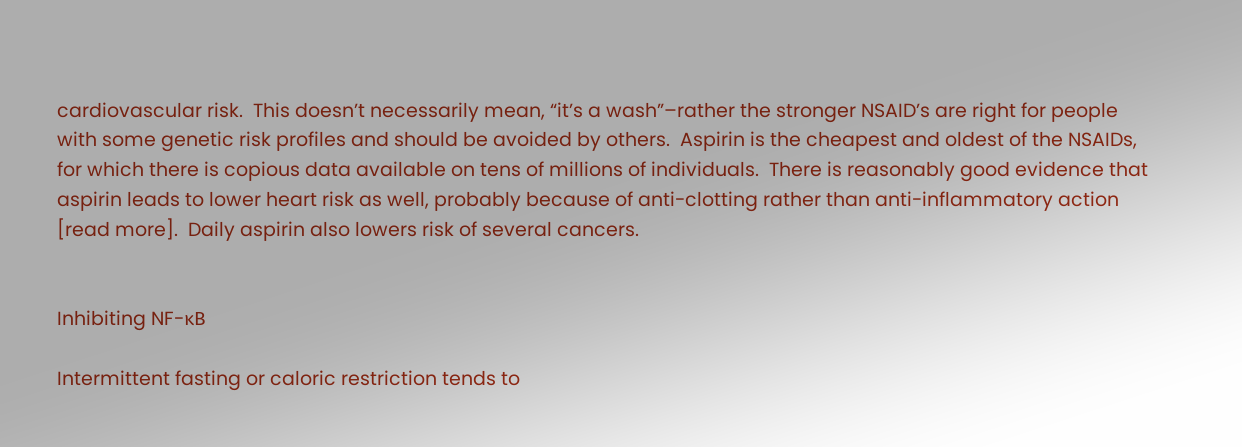cardiovascular risk.  This doesn’t necessarily mean, “it’s a wash”–rather the stronger NSAID’s are right for people with some genetic risk profiles and should be avoided by others.  Aspirin is the cheapest and oldest of the NSAIDs, for which there is copious data available on tens of millions of individuals.  There is reasonably good evidence that aspirin leads to lower heart risk as well, probably because of anti-clotting rather than anti-inflammatory action [read more].  Daily aspirin also lowers risk of several cancers.


Inhibiting NF-κB

Intermittent fasting or caloric restriction tends to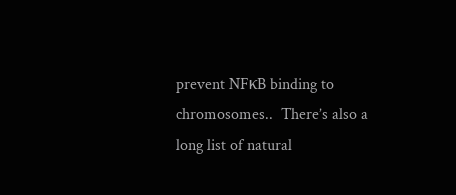prevent NFκB binding to chromosomes..  There’s also a long list of natural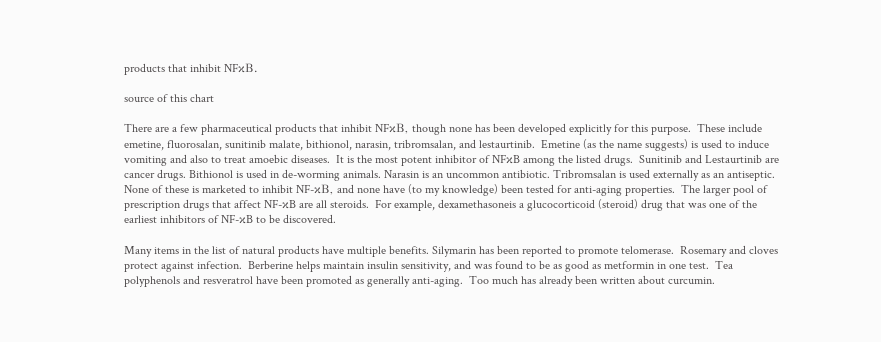products that inhibit NFκB.

source of this chart

There are a few pharmaceutical products that inhibit NFκB, though none has been developed explicitly for this purpose.  These include emetine, fluorosalan, sunitinib malate, bithionol, narasin, tribromsalan, and lestaurtinib.  Emetine (as the name suggests) is used to induce vomiting and also to treat amoebic diseases.  It is the most potent inhibitor of NFκB among the listed drugs.  Sunitinib and Lestaurtinib are cancer drugs. Bithionol is used in de-worming animals. Narasin is an uncommon antibiotic. Tribromsalan is used externally as an antiseptic. None of these is marketed to inhibit NF-κB, and none have (to my knowledge) been tested for anti-aging properties.  The larger pool of prescription drugs that affect NF-κB are all steroids.  For example, dexamethasoneis a glucocorticoid (steroid) drug that was one of the earliest inhibitors of NF-κB to be discovered.

Many items in the list of natural products have multiple benefits. Silymarin has been reported to promote telomerase.  Rosemary and cloves protect against infection.  Berberine helps maintain insulin sensitivity, and was found to be as good as metformin in one test.  Tea polyphenols and resveratrol have been promoted as generally anti-aging.  Too much has already been written about curcumin.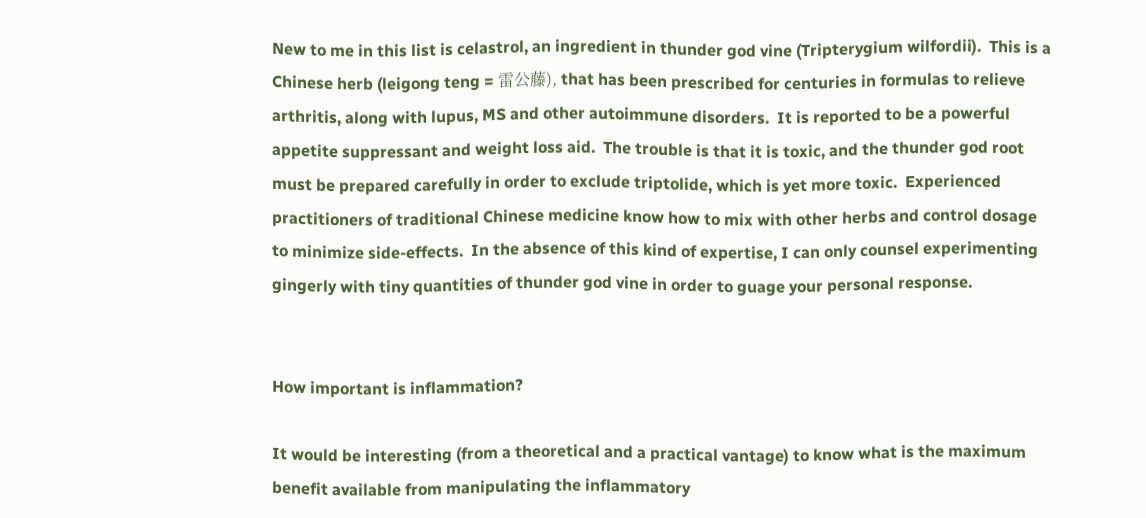New to me in this list is celastrol, an ingredient in thunder god vine (Tripterygium wilfordii).  This is a Chinese herb (leigong teng = 雷公藤), that has been prescribed for centuries in formulas to relieve arthritis, along with lupus, MS and other autoimmune disorders.  It is reported to be a powerful appetite suppressant and weight loss aid.  The trouble is that it is toxic, and the thunder god root must be prepared carefully in order to exclude triptolide, which is yet more toxic.  Experienced practitioners of traditional Chinese medicine know how to mix with other herbs and control dosage to minimize side-effects.  In the absence of this kind of expertise, I can only counsel experimenting gingerly with tiny quantities of thunder god vine in order to guage your personal response.


How important is inflammation?

It would be interesting (from a theoretical and a practical vantage) to know what is the maximum benefit available from manipulating the inflammatory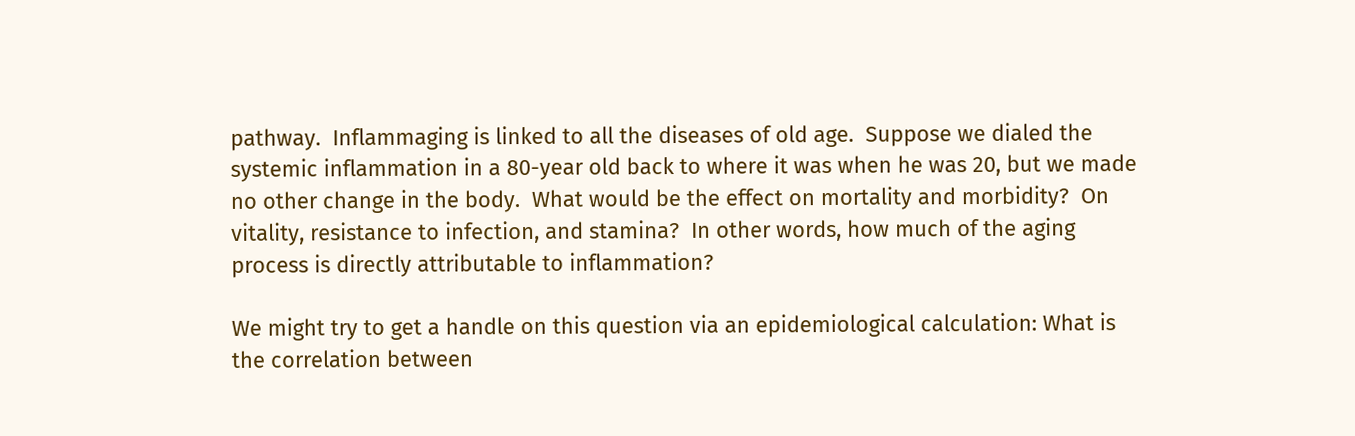pathway.  Inflammaging is linked to all the diseases of old age.  Suppose we dialed the systemic inflammation in a 80-year old back to where it was when he was 20, but we made no other change in the body.  What would be the effect on mortality and morbidity?  On vitality, resistance to infection, and stamina?  In other words, how much of the aging process is directly attributable to inflammation?

We might try to get a handle on this question via an epidemiological calculation: What is the correlation between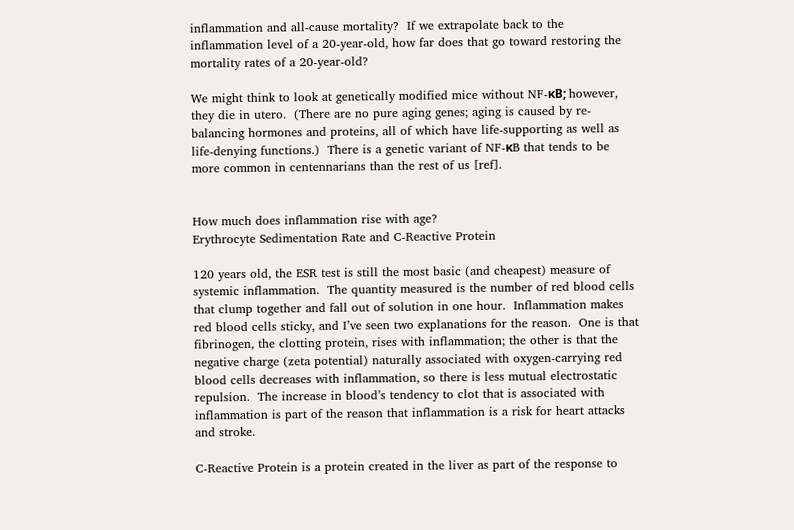inflammation and all-cause mortality?  If we extrapolate back to the inflammation level of a 20-year-old, how far does that go toward restoring the mortality rates of a 20-year-old?

We might think to look at genetically modified mice without NF-κB; however, they die in utero.  (There are no pure aging genes; aging is caused by re-balancing hormones and proteins, all of which have life-supporting as well as life-denying functions.)  There is a genetic variant of NF-κB that tends to be more common in centennarians than the rest of us [ref].


How much does inflammation rise with age?
Erythrocyte Sedimentation Rate and C-Reactive Protein

120 years old, the ESR test is still the most basic (and cheapest) measure of systemic inflammation.  The quantity measured is the number of red blood cells that clump together and fall out of solution in one hour.  Inflammation makes red blood cells sticky, and I’ve seen two explanations for the reason.  One is that fibrinogen, the clotting protein, rises with inflammation; the other is that the negative charge (zeta potential) naturally associated with oxygen-carrying red blood cells decreases with inflammation, so there is less mutual electrostatic repulsion.  The increase in blood’s tendency to clot that is associated with inflammation is part of the reason that inflammation is a risk for heart attacks and stroke.

C-Reactive Protein is a protein created in the liver as part of the response to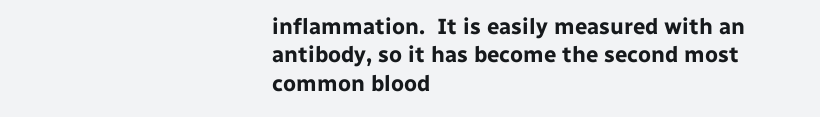inflammation.  It is easily measured with an antibody, so it has become the second most common blood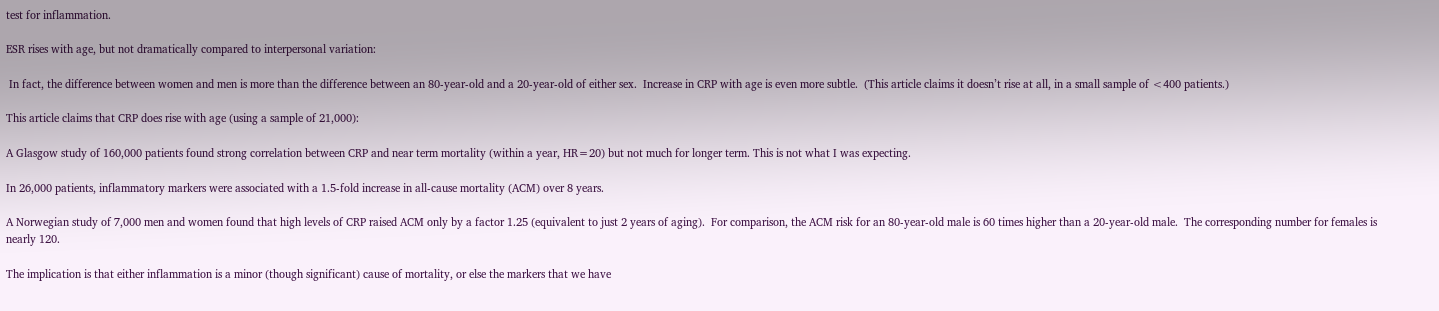test for inflammation.

ESR rises with age, but not dramatically compared to interpersonal variation:

 In fact, the difference between women and men is more than the difference between an 80-year-old and a 20-year-old of either sex.  Increase in CRP with age is even more subtle.  (This article claims it doesn’t rise at all, in a small sample of <400 patients.)

This article claims that CRP does rise with age (using a sample of 21,000):

A Glasgow study of 160,000 patients found strong correlation between CRP and near term mortality (within a year, HR=20) but not much for longer term. This is not what I was expecting.

In 26,000 patients, inflammatory markers were associated with a 1.5-fold increase in all-cause mortality (ACM) over 8 years.

A Norwegian study of 7,000 men and women found that high levels of CRP raised ACM only by a factor 1.25 (equivalent to just 2 years of aging).  For comparison, the ACM risk for an 80-year-old male is 60 times higher than a 20-year-old male.  The corresponding number for females is nearly 120.

The implication is that either inflammation is a minor (though significant) cause of mortality, or else the markers that we have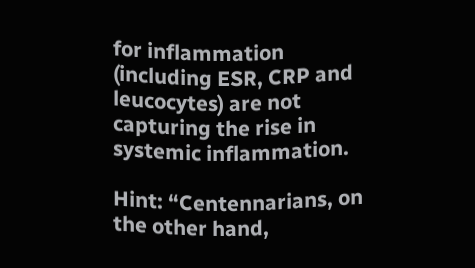for inflammation (including ESR, CRP and leucocytes) are not capturing the rise in systemic inflammation.

Hint: “Centennarians, on the other hand,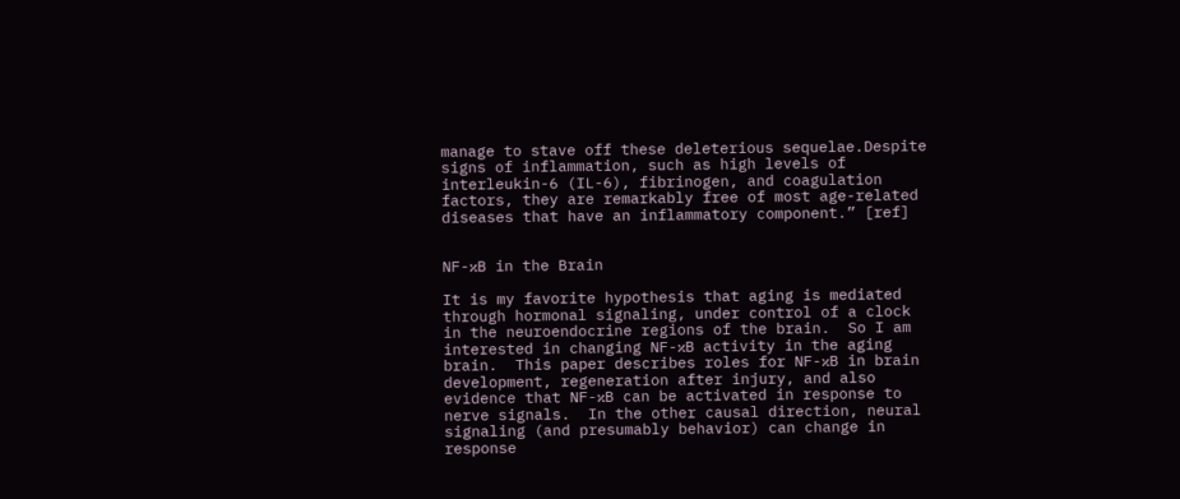manage to stave off these deleterious sequelae.Despite signs of inflammation, such as high levels of interleukin-6 (IL-6), fibrinogen, and coagulation factors, they are remarkably free of most age-related diseases that have an inflammatory component.” [ref]


NF-κB in the Brain

It is my favorite hypothesis that aging is mediated through hormonal signaling, under control of a clock in the neuroendocrine regions of the brain.  So I am interested in changing NF-κB activity in the aging brain.  This paper describes roles for NF-κB in brain development, regeneration after injury, and also evidence that NF-κB can be activated in response to nerve signals.  In the other causal direction, neural signaling (and presumably behavior) can change in response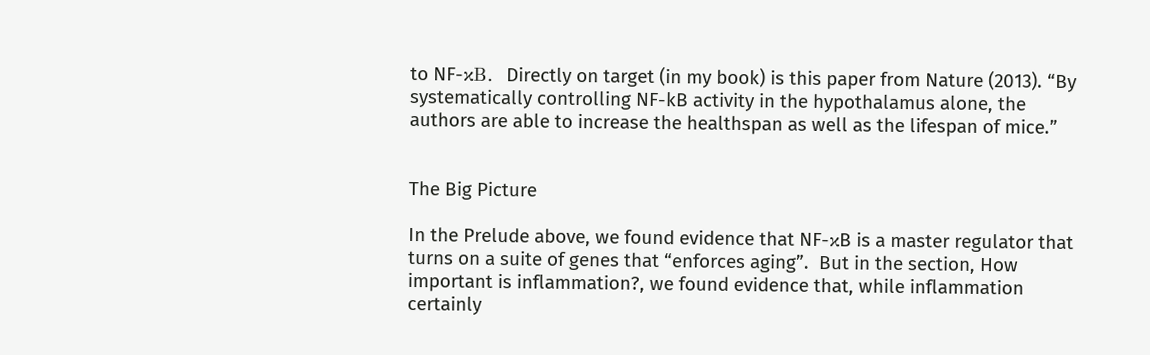to NF-κB.  Directly on target (in my book) is this paper from Nature (2013). “By systematically controlling NF-kB activity in the hypothalamus alone, the authors are able to increase the healthspan as well as the lifespan of mice.”


The Big Picture

In the Prelude above, we found evidence that NF-κB is a master regulator that turns on a suite of genes that “enforces aging”.  But in the section, How important is inflammation?, we found evidence that, while inflammation certainly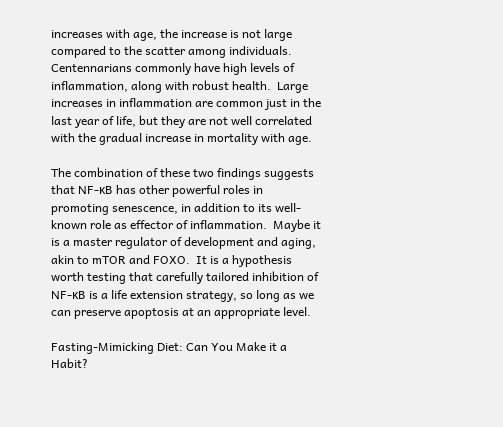increases with age, the increase is not large compared to the scatter among individuals.  Centennarians commonly have high levels of inflammation, along with robust health.  Large increases in inflammation are common just in the last year of life, but they are not well correlated with the gradual increase in mortality with age.

The combination of these two findings suggests that NF-κB has other powerful roles in promoting senescence, in addition to its well-known role as effector of inflammation.  Maybe it is a master regulator of development and aging, akin to mTOR and FOXO.  It is a hypothesis worth testing that carefully tailored inhibition of NF-κB is a life extension strategy, so long as we can preserve apoptosis at an appropriate level.

Fasting-Mimicking Diet: Can You Make it a Habit?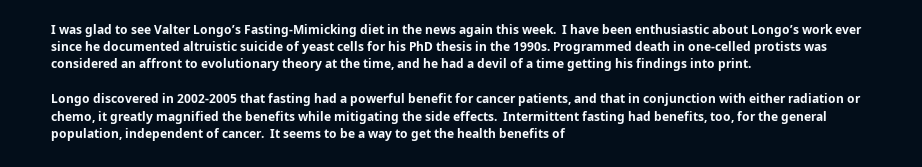I was glad to see Valter Longo’s Fasting-Mimicking diet in the news again this week.  I have been enthusiastic about Longo’s work ever since he documented altruistic suicide of yeast cells for his PhD thesis in the 1990s. Programmed death in one-celled protists was considered an affront to evolutionary theory at the time, and he had a devil of a time getting his findings into print.

Longo discovered in 2002-2005 that fasting had a powerful benefit for cancer patients, and that in conjunction with either radiation or chemo, it greatly magnified the benefits while mitigating the side effects.  Intermittent fasting had benefits, too, for the general population, independent of cancer.  It seems to be a way to get the health benefits of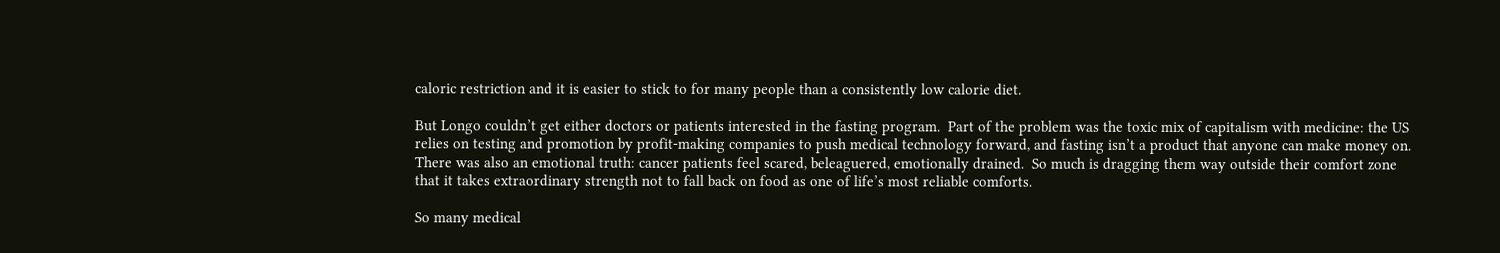caloric restriction and it is easier to stick to for many people than a consistently low calorie diet.

But Longo couldn’t get either doctors or patients interested in the fasting program.  Part of the problem was the toxic mix of capitalism with medicine: the US relies on testing and promotion by profit-making companies to push medical technology forward, and fasting isn’t a product that anyone can make money on.  There was also an emotional truth: cancer patients feel scared, beleaguered, emotionally drained.  So much is dragging them way outside their comfort zone that it takes extraordinary strength not to fall back on food as one of life’s most reliable comforts.

So many medical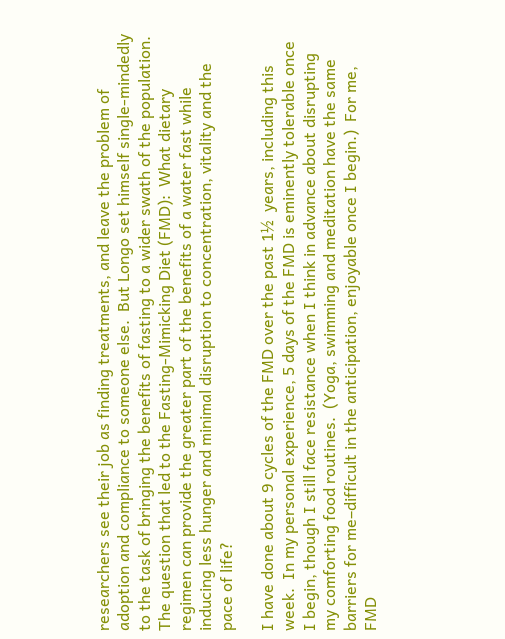researchers see their job as finding treatments, and leave the problem of adoption and compliance to someone else.  But Longo set himself single-mindedly to the task of bringing the benefits of fasting to a wider swath of the population.  The question that led to the Fasting-Mimicking Diet (FMD):  What dietary regimen can provide the greater part of the benefits of a water fast while inducing less hunger and minimal disruption to concentration, vitality and the pace of life?

I have done about 9 cycles of the FMD over the past 1½  years, including this week.  In my personal experience, 5 days of the FMD is eminently tolerable once I begin, though I still face resistance when I think in advance about disrupting my comforting food routines.  (Yoga, swimming and meditation have the same barriers for me–difficult in the anticipation, enjoyable once I begin.)  For me, FMD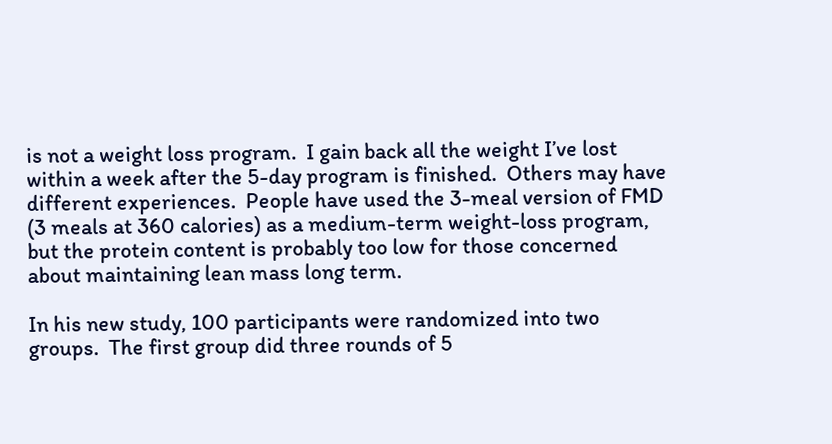is not a weight loss program.  I gain back all the weight I’ve lost within a week after the 5-day program is finished.  Others may have different experiences.  People have used the 3-meal version of FMD (3 meals at 360 calories) as a medium-term weight-loss program, but the protein content is probably too low for those concerned about maintaining lean mass long term.

In his new study, 100 participants were randomized into two groups.  The first group did three rounds of 5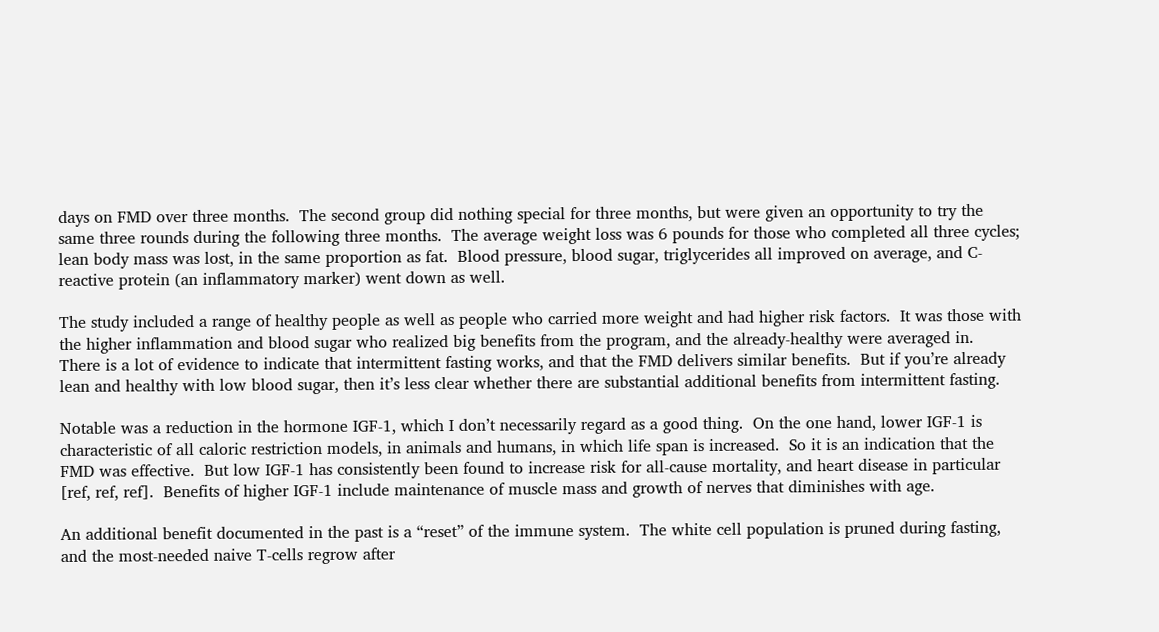days on FMD over three months.  The second group did nothing special for three months, but were given an opportunity to try the same three rounds during the following three months.  The average weight loss was 6 pounds for those who completed all three cycles; lean body mass was lost, in the same proportion as fat.  Blood pressure, blood sugar, triglycerides all improved on average, and C-reactive protein (an inflammatory marker) went down as well.

The study included a range of healthy people as well as people who carried more weight and had higher risk factors.  It was those with the higher inflammation and blood sugar who realized big benefits from the program, and the already-healthy were averaged in.  There is a lot of evidence to indicate that intermittent fasting works, and that the FMD delivers similar benefits.  But if you’re already lean and healthy with low blood sugar, then it’s less clear whether there are substantial additional benefits from intermittent fasting.

Notable was a reduction in the hormone IGF-1, which I don’t necessarily regard as a good thing.  On the one hand, lower IGF-1 is characteristic of all caloric restriction models, in animals and humans, in which life span is increased.  So it is an indication that the FMD was effective.  But low IGF-1 has consistently been found to increase risk for all-cause mortality, and heart disease in particular [ref, ref, ref].  Benefits of higher IGF-1 include maintenance of muscle mass and growth of nerves that diminishes with age.

An additional benefit documented in the past is a “reset” of the immune system.  The white cell population is pruned during fasting, and the most-needed naive T-cells regrow after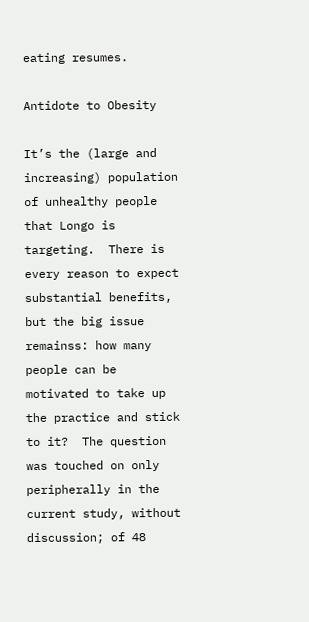eating resumes.

Antidote to Obesity

It’s the (large and increasing) population of unhealthy people that Longo is targeting.  There is every reason to expect substantial benefits, but the big issue remainss: how many people can be motivated to take up the practice and stick to it?  The question was touched on only peripherally in the current study, without discussion; of 48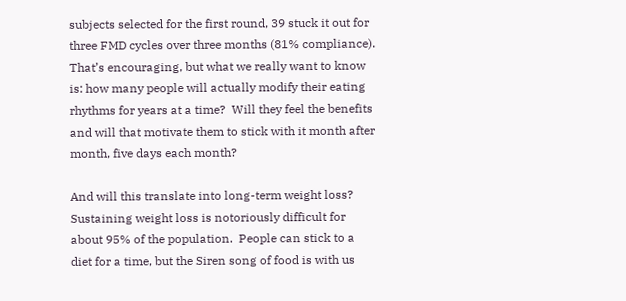subjects selected for the first round, 39 stuck it out for three FMD cycles over three months (81% compliance).  That’s encouraging, but what we really want to know is: how many people will actually modify their eating rhythms for years at a time?  Will they feel the benefits and will that motivate them to stick with it month after month, five days each month?

And will this translate into long-term weight loss?  Sustaining weight loss is notoriously difficult for about 95% of the population.  People can stick to a diet for a time, but the Siren song of food is with us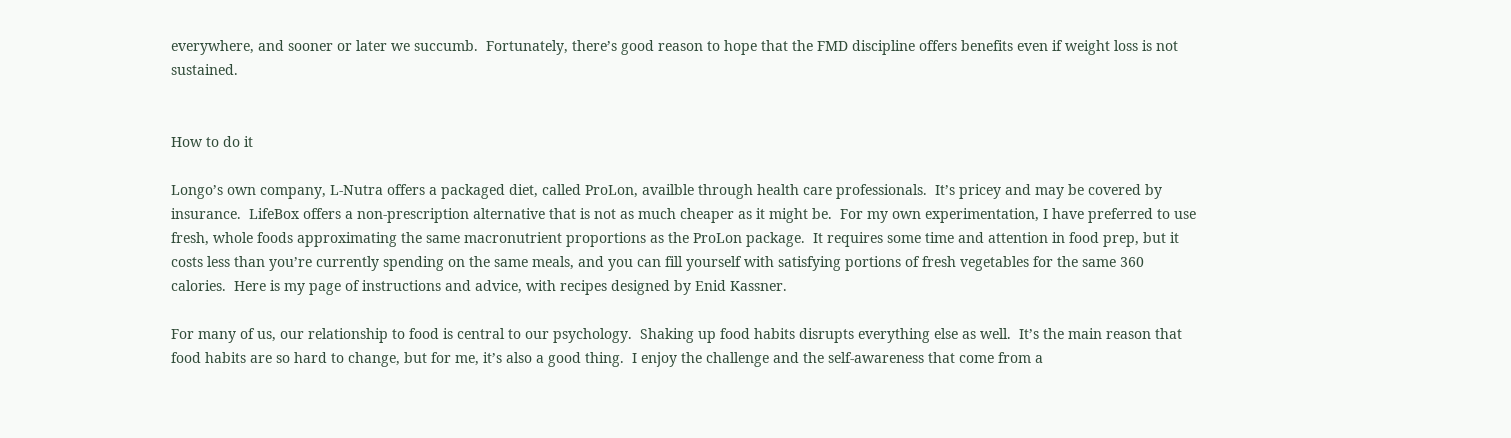everywhere, and sooner or later we succumb.  Fortunately, there’s good reason to hope that the FMD discipline offers benefits even if weight loss is not sustained.


How to do it

Longo’s own company, L-Nutra offers a packaged diet, called ProLon, availble through health care professionals.  It’s pricey and may be covered by insurance.  LifeBox offers a non-prescription alternative that is not as much cheaper as it might be.  For my own experimentation, I have preferred to use fresh, whole foods approximating the same macronutrient proportions as the ProLon package.  It requires some time and attention in food prep, but it costs less than you’re currently spending on the same meals, and you can fill yourself with satisfying portions of fresh vegetables for the same 360 calories.  Here is my page of instructions and advice, with recipes designed by Enid Kassner.

For many of us, our relationship to food is central to our psychology.  Shaking up food habits disrupts everything else as well.  It’s the main reason that food habits are so hard to change, but for me, it’s also a good thing.  I enjoy the challenge and the self-awareness that come from a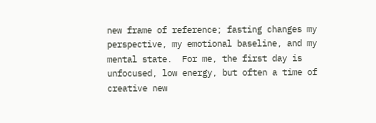new frame of reference; fasting changes my perspective, my emotional baseline, and my mental state.  For me, the first day is unfocused, low energy, but often a time of creative new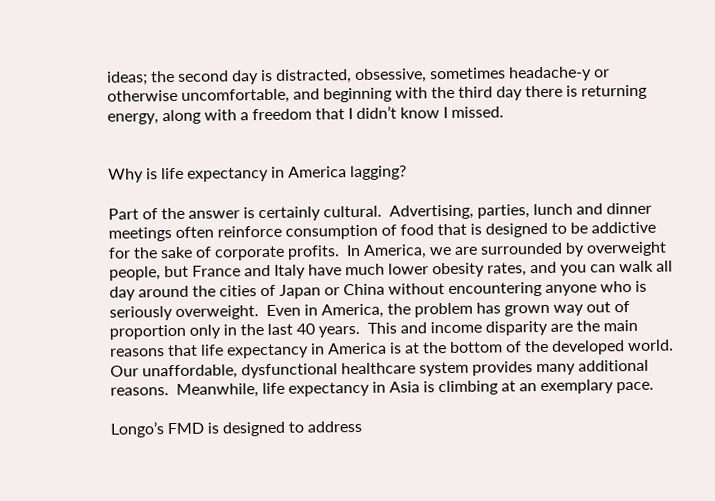ideas; the second day is distracted, obsessive, sometimes headache-y or otherwise uncomfortable, and beginning with the third day there is returning energy, along with a freedom that I didn’t know I missed.


Why is life expectancy in America lagging?

Part of the answer is certainly cultural.  Advertising, parties, lunch and dinner meetings often reinforce consumption of food that is designed to be addictive for the sake of corporate profits.  In America, we are surrounded by overweight people, but France and Italy have much lower obesity rates, and you can walk all day around the cities of Japan or China without encountering anyone who is seriously overweight.  Even in America, the problem has grown way out of proportion only in the last 40 years.  This and income disparity are the main reasons that life expectancy in America is at the bottom of the developed world.  Our unaffordable, dysfunctional healthcare system provides many additional reasons.  Meanwhile, life expectancy in Asia is climbing at an exemplary pace.

Longo’s FMD is designed to address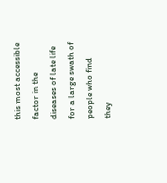this most accessible factor in the diseases of late life for a large swath of people who find they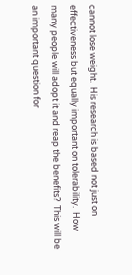cannot lose weight.  His research is based not just on effectiveness but equally important on tolerability.  How many people will adopt it and reap the benefits?  This will be an important question for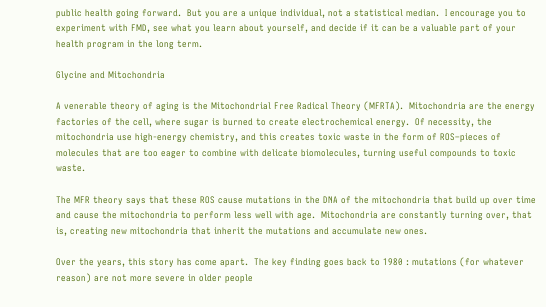public health going forward.  But you are a unique individual, not a statistical median.  I encourage you to experiment with FMD, see what you learn about yourself, and decide if it can be a valuable part of your health program in the long term.

Glycine and Mitochondria

A venerable theory of aging is the Mitochondrial Free Radical Theory (MFRTA).  Mitochondria are the energy factories of the cell, where sugar is burned to create electrochemical energy.  Of necessity, the mitochondria use high-energy chemistry, and this creates toxic waste in the form of ROS–pieces of molecules that are too eager to combine with delicate biomolecules, turning useful compounds to toxic waste.

The MFR theory says that these ROS cause mutations in the DNA of the mitochondria that build up over time and cause the mitochondria to perform less well with age.  Mitochondria are constantly turning over, that is, creating new mitochondria that inherit the mutations and accumulate new ones.

Over the years, this story has come apart.  The key finding goes back to 1980 : mutations (for whatever reason) are not more severe in older people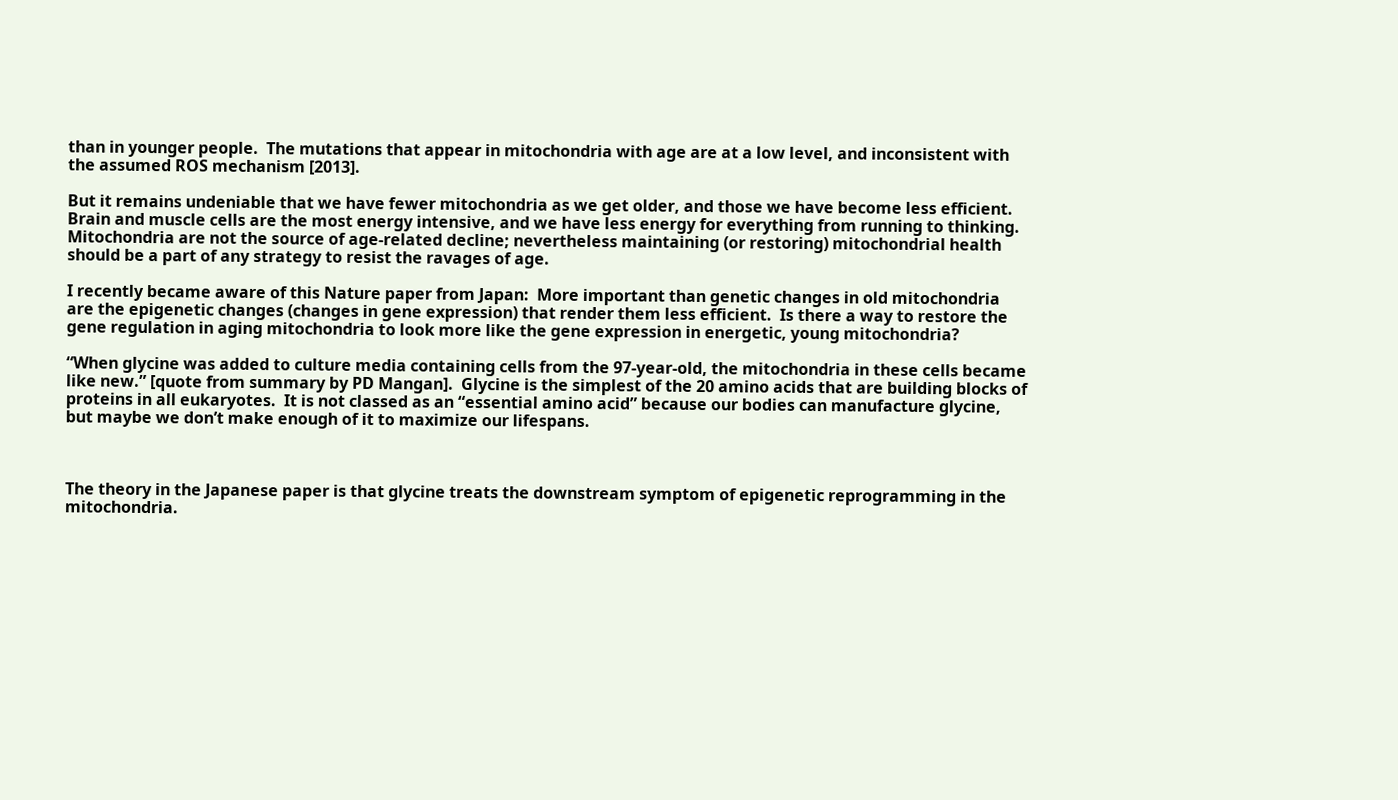than in younger people.  The mutations that appear in mitochondria with age are at a low level, and inconsistent with the assumed ROS mechanism [2013].

But it remains undeniable that we have fewer mitochondria as we get older, and those we have become less efficient.  Brain and muscle cells are the most energy intensive, and we have less energy for everything from running to thinking.  Mitochondria are not the source of age-related decline; nevertheless maintaining (or restoring) mitochondrial health should be a part of any strategy to resist the ravages of age.

I recently became aware of this Nature paper from Japan:  More important than genetic changes in old mitochondria are the epigenetic changes (changes in gene expression) that render them less efficient.  Is there a way to restore the gene regulation in aging mitochondria to look more like the gene expression in energetic, young mitochondria?

“When glycine was added to culture media containing cells from the 97-year-old, the mitochondria in these cells became like new.” [quote from summary by PD Mangan].  Glycine is the simplest of the 20 amino acids that are building blocks of proteins in all eukaryotes.  It is not classed as an “essential amino acid” because our bodies can manufacture glycine, but maybe we don’t make enough of it to maximize our lifespans.



The theory in the Japanese paper is that glycine treats the downstream symptom of epigenetic reprogramming in the mitochondria.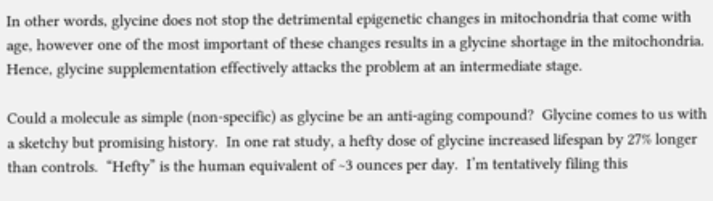In other words, glycine does not stop the detrimental epigenetic changes in mitochondria that come with age, however one of the most important of these changes results in a glycine shortage in the mitochondria.  Hence, glycine supplementation effectively attacks the problem at an intermediate stage.

Could a molecule as simple (non-specific) as glycine be an anti-aging compound?  Glycine comes to us with a sketchy but promising history.  In one rat study, a hefty dose of glycine increased lifespan by 27% longer than controls.  “Hefty” is the human equivalent of ~3 ounces per day.  I’m tentatively filing this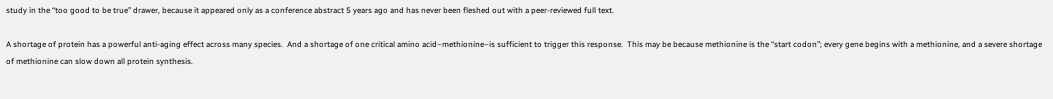study in the “too good to be true” drawer, because it appeared only as a conference abstract 5 years ago and has never been fleshed out with a peer-reviewed full text.

A shortage of protein has a powerful anti-aging effect across many species.  And a shortage of one critical amino acid–methionine–is sufficient to trigger this response.  This may be because methionine is the “start codon”; every gene begins with a methionine, and a severe shortage of methionine can slow down all protein synthesis.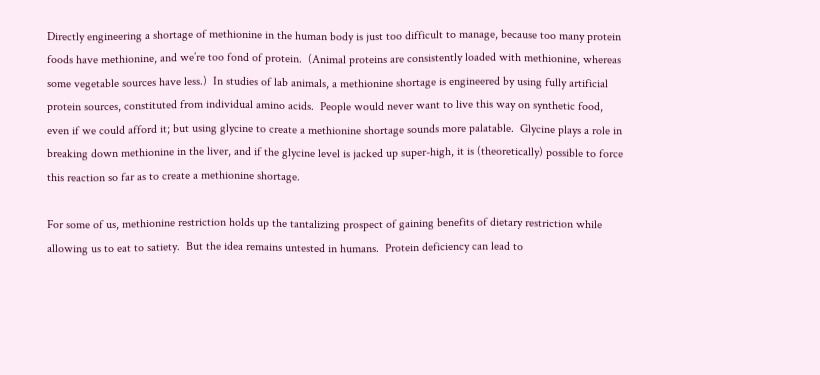Directly engineering a shortage of methionine in the human body is just too difficult to manage, because too many protein foods have methionine, and we’re too fond of protein.  (Animal proteins are consistently loaded with methionine, whereas some vegetable sources have less.)  In studies of lab animals, a methionine shortage is engineered by using fully artificial protein sources, constituted from individual amino acids.  People would never want to live this way on synthetic food, even if we could afford it; but using glycine to create a methionine shortage sounds more palatable.  Glycine plays a role in breaking down methionine in the liver, and if the glycine level is jacked up super-high, it is (theoretically) possible to force this reaction so far as to create a methionine shortage.

For some of us, methionine restriction holds up the tantalizing prospect of gaining benefits of dietary restriction while allowing us to eat to satiety.  But the idea remains untested in humans.  Protein deficiency can lead to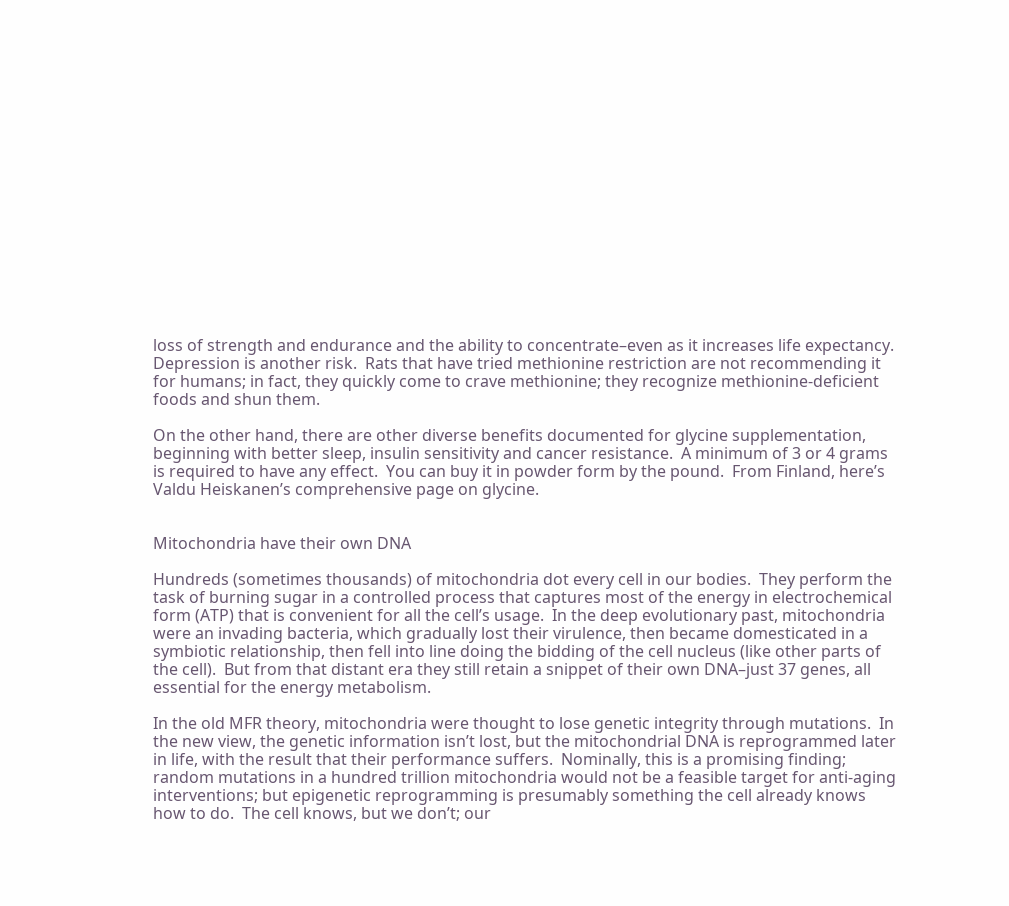loss of strength and endurance and the ability to concentrate–even as it increases life expectancy.  Depression is another risk.  Rats that have tried methionine restriction are not recommending it for humans; in fact, they quickly come to crave methionine; they recognize methionine-deficient foods and shun them.

On the other hand, there are other diverse benefits documented for glycine supplementation, beginning with better sleep, insulin sensitivity and cancer resistance.  A minimum of 3 or 4 grams is required to have any effect.  You can buy it in powder form by the pound.  From Finland, here’s Valdu Heiskanen’s comprehensive page on glycine.


Mitochondria have their own DNA

Hundreds (sometimes thousands) of mitochondria dot every cell in our bodies.  They perform the task of burning sugar in a controlled process that captures most of the energy in electrochemical form (ATP) that is convenient for all the cell’s usage.  In the deep evolutionary past, mitochondria were an invading bacteria, which gradually lost their virulence, then became domesticated in a symbiotic relationship, then fell into line doing the bidding of the cell nucleus (like other parts of the cell).  But from that distant era they still retain a snippet of their own DNA–just 37 genes, all essential for the energy metabolism.

In the old MFR theory, mitochondria were thought to lose genetic integrity through mutations.  In the new view, the genetic information isn’t lost, but the mitochondrial DNA is reprogrammed later in life, with the result that their performance suffers.  Nominally, this is a promising finding; random mutations in a hundred trillion mitochondria would not be a feasible target for anti-aging interventions; but epigenetic reprogramming is presumably something the cell already knows how to do.  The cell knows, but we don’t; our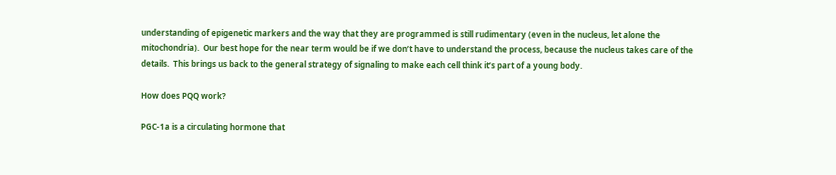understanding of epigenetic markers and the way that they are programmed is still rudimentary (even in the nucleus, let alone the mitochondria).  Our best hope for the near term would be if we don’t have to understand the process, because the nucleus takes care of the details.  This brings us back to the general strategy of signaling to make each cell think it’s part of a young body.

How does PQQ work?

PGC-1a is a circulating hormone that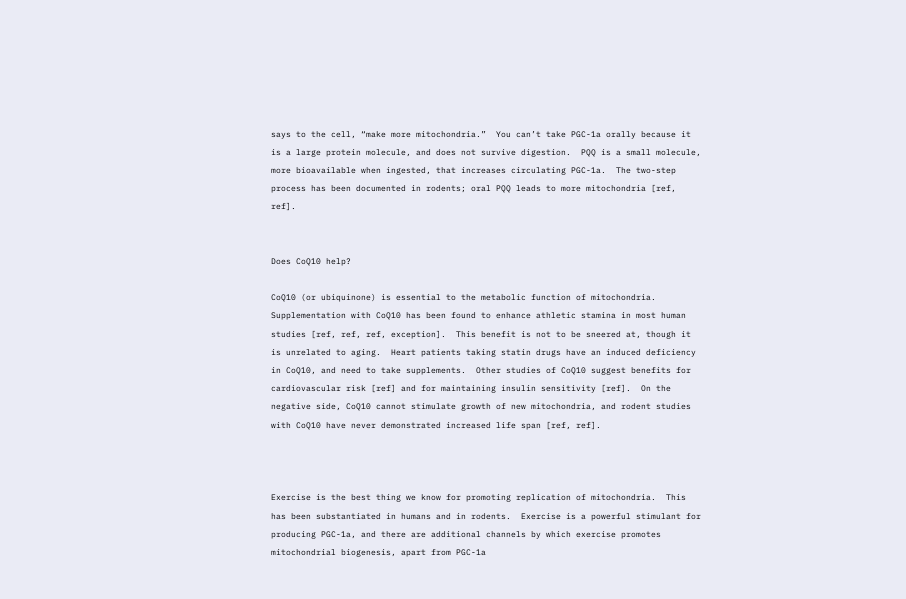says to the cell, “make more mitochondria.”  You can’t take PGC-1a orally because it is a large protein molecule, and does not survive digestion.  PQQ is a small molecule, more bioavailable when ingested, that increases circulating PGC-1a.  The two-step process has been documented in rodents; oral PQQ leads to more mitochondria [ref, ref].


Does CoQ10 help?

CoQ10 (or ubiquinone) is essential to the metabolic function of mitochondria.  Supplementation with CoQ10 has been found to enhance athletic stamina in most human studies [ref, ref, ref, exception].  This benefit is not to be sneered at, though it is unrelated to aging.  Heart patients taking statin drugs have an induced deficiency in CoQ10, and need to take supplements.  Other studies of CoQ10 suggest benefits for cardiovascular risk [ref] and for maintaining insulin sensitivity [ref].  On the negative side, CoQ10 cannot stimulate growth of new mitochondria, and rodent studies with CoQ10 have never demonstrated increased life span [ref, ref].



Exercise is the best thing we know for promoting replication of mitochondria.  This has been substantiated in humans and in rodents.  Exercise is a powerful stimulant for producing PGC-1a, and there are additional channels by which exercise promotes mitochondrial biogenesis, apart from PGC-1a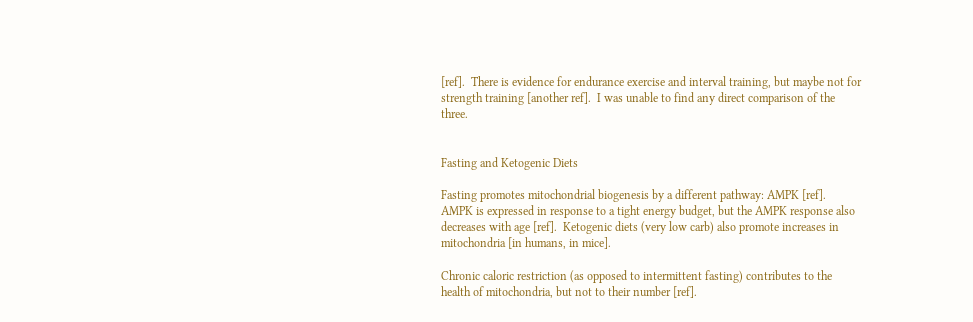[ref].  There is evidence for endurance exercise and interval training, but maybe not for strength training [another ref].  I was unable to find any direct comparison of the three.


Fasting and Ketogenic Diets

Fasting promotes mitochondrial biogenesis by a different pathway: AMPK [ref].  AMPK is expressed in response to a tight energy budget, but the AMPK response also decreases with age [ref].  Ketogenic diets (very low carb) also promote increases in mitochondria [in humans, in mice].

Chronic caloric restriction (as opposed to intermittent fasting) contributes to the health of mitochondria, but not to their number [ref].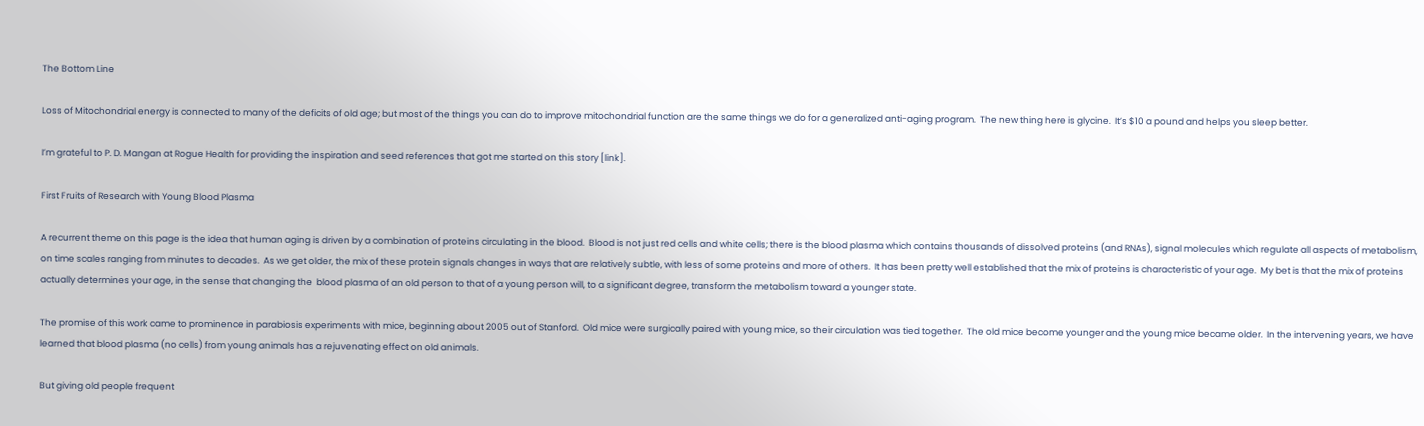The Bottom Line

Loss of Mitochondrial energy is connected to many of the deficits of old age; but most of the things you can do to improve mitochondrial function are the same things we do for a generalized anti-aging program.  The new thing here is glycine.  It’s $10 a pound and helps you sleep better.

I’m grateful to P. D. Mangan at Rogue Health for providing the inspiration and seed references that got me started on this story [link].

First Fruits of Research with Young Blood Plasma

A recurrent theme on this page is the idea that human aging is driven by a combination of proteins circulating in the blood.  Blood is not just red cells and white cells; there is the blood plasma which contains thousands of dissolved proteins (and RNAs), signal molecules which regulate all aspects of metabolism, on time scales ranging from minutes to decades.  As we get older, the mix of these protein signals changes in ways that are relatively subtle, with less of some proteins and more of others.  It has been pretty well established that the mix of proteins is characteristic of your age.  My bet is that the mix of proteins actually determines your age, in the sense that changing the  blood plasma of an old person to that of a young person will, to a significant degree, transform the metabolism toward a younger state.

The promise of this work came to prominence in parabiosis experiments with mice, beginning about 2005 out of Stanford.  Old mice were surgically paired with young mice, so their circulation was tied together.  The old mice become younger and the young mice became older.  In the intervening years, we have learned that blood plasma (no cells) from young animals has a rejuvenating effect on old animals.

But giving old people frequent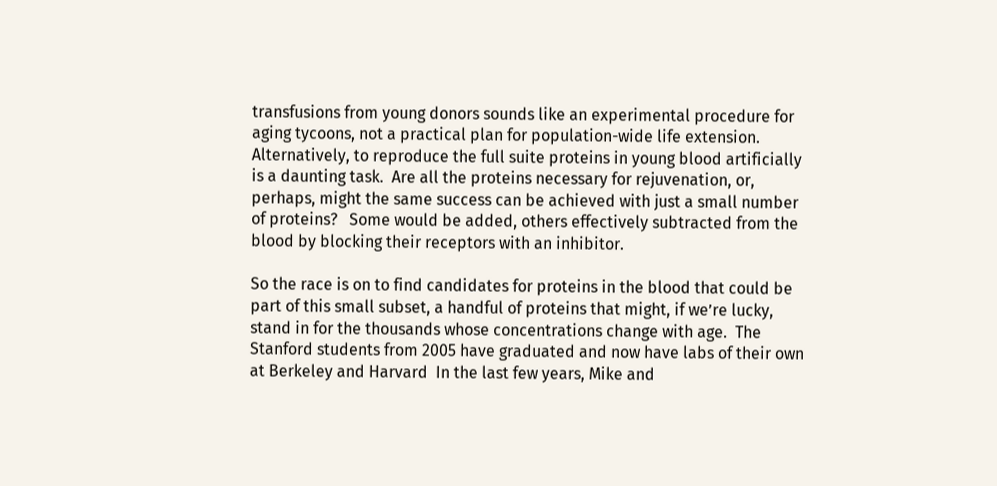transfusions from young donors sounds like an experimental procedure for aging tycoons, not a practical plan for population-wide life extension.  Alternatively, to reproduce the full suite proteins in young blood artificially is a daunting task.  Are all the proteins necessary for rejuvenation, or, perhaps, might the same success can be achieved with just a small number of proteins?   Some would be added, others effectively subtracted from the blood by blocking their receptors with an inhibitor.

So the race is on to find candidates for proteins in the blood that could be part of this small subset, a handful of proteins that might, if we’re lucky, stand in for the thousands whose concentrations change with age.  The Stanford students from 2005 have graduated and now have labs of their own at Berkeley and Harvard  In the last few years, Mike and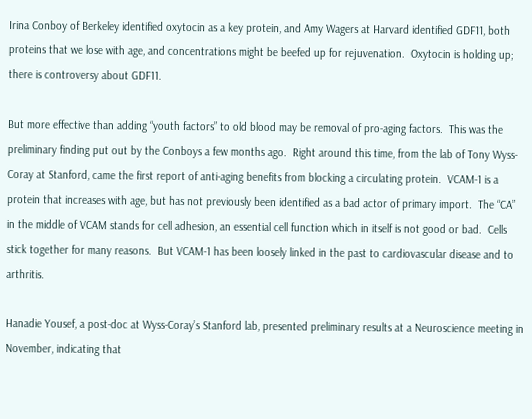Irina Conboy of Berkeley identified oxytocin as a key protein, and Amy Wagers at Harvard identified GDF11, both proteins that we lose with age, and concentrations might be beefed up for rejuvenation.  Oxytocin is holding up; there is controversy about GDF11.

But more effective than adding “youth factors” to old blood may be removal of pro-aging factors.  This was the preliminary finding put out by the Conboys a few months ago.  Right around this time, from the lab of Tony Wyss-Coray at Stanford, came the first report of anti-aging benefits from blocking a circulating protein.  VCAM-1 is a protein that increases with age, but has not previously been identified as a bad actor of primary import.  The “CA” in the middle of VCAM stands for cell adhesion, an essential cell function which in itself is not good or bad.  Cells stick together for many reasons.  But VCAM-1 has been loosely linked in the past to cardiovascular disease and to arthritis.

Hanadie Yousef, a post-doc at Wyss-Coray’s Stanford lab, presented preliminary results at a Neuroscience meeting in November, indicating that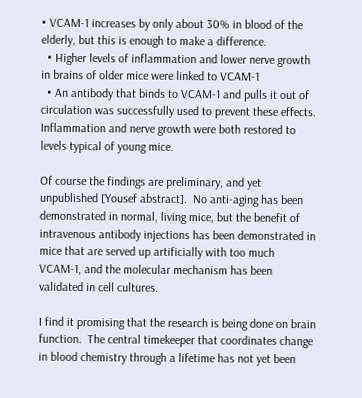• VCAM-1 increases by only about 30% in blood of the elderly, but this is enough to make a difference.
  • Higher levels of inflammation and lower nerve growth in brains of older mice were linked to VCAM-1
  • An antibody that binds to VCAM-1 and pulls it out of circulation was successfully used to prevent these effects.  Inflammation and nerve growth were both restored to levels typical of young mice.

Of course the findings are preliminary, and yet unpublished [Yousef abstract].  No anti-aging has been demonstrated in normal, living mice, but the benefit of intravenous antibody injections has been demonstrated in mice that are served up artificially with too much VCAM-1, and the molecular mechanism has been validated in cell cultures.

I find it promising that the research is being done on brain function.  The central timekeeper that coordinates change in blood chemistry through a lifetime has not yet been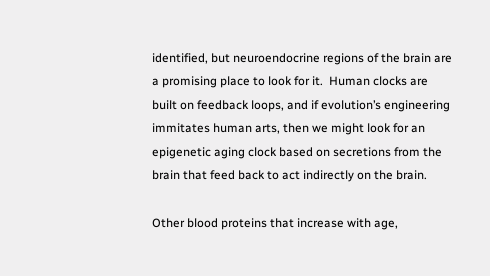identified, but neuroendocrine regions of the brain are a promising place to look for it.  Human clocks are built on feedback loops, and if evolution’s engineering immitates human arts, then we might look for an epigenetic aging clock based on secretions from the brain that feed back to act indirectly on the brain.

Other blood proteins that increase with age,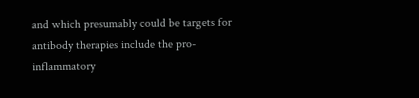and which presumably could be targets for antibody therapies include the pro-inflammatory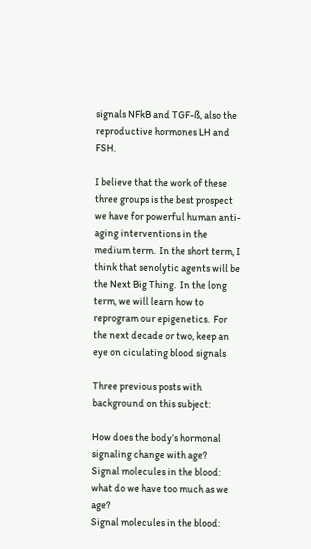signals NFkB and TGF-ß, also the reproductive hormones LH and FSH.

I believe that the work of these three groups is the best prospect we have for powerful human anti-aging interventions in the medium term.  In the short term, I think that senolytic agents will be the Next Big Thing.  In the long term, we will learn how to reprogram our epigenetics.  For the next decade or two, keep an eye on ciculating blood signals

Three previous posts with background on this subject:

How does the body’s hormonal signaling change with age?
Signal molecules in the blood: what do we have too much as we age?
Signal molecules in the blood: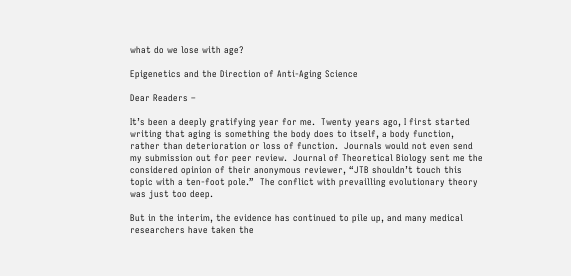what do we lose with age?

Epigenetics and the Direction of Anti-Aging Science

Dear Readers –

It’s been a deeply gratifying year for me.  Twenty years ago, I first started writing that aging is something the body does to itself, a body function, rather than deterioration or loss of function.  Journals would not even send my submission out for peer review.  Journal of Theoretical Biology sent me the considered opinion of their anonymous reviewer, “JTB shouldn’t touch this topic with a ten-foot pole.”  The conflict with prevailling evolutionary theory was just too deep.

But in the interim, the evidence has continued to pile up, and many medical researchers have taken the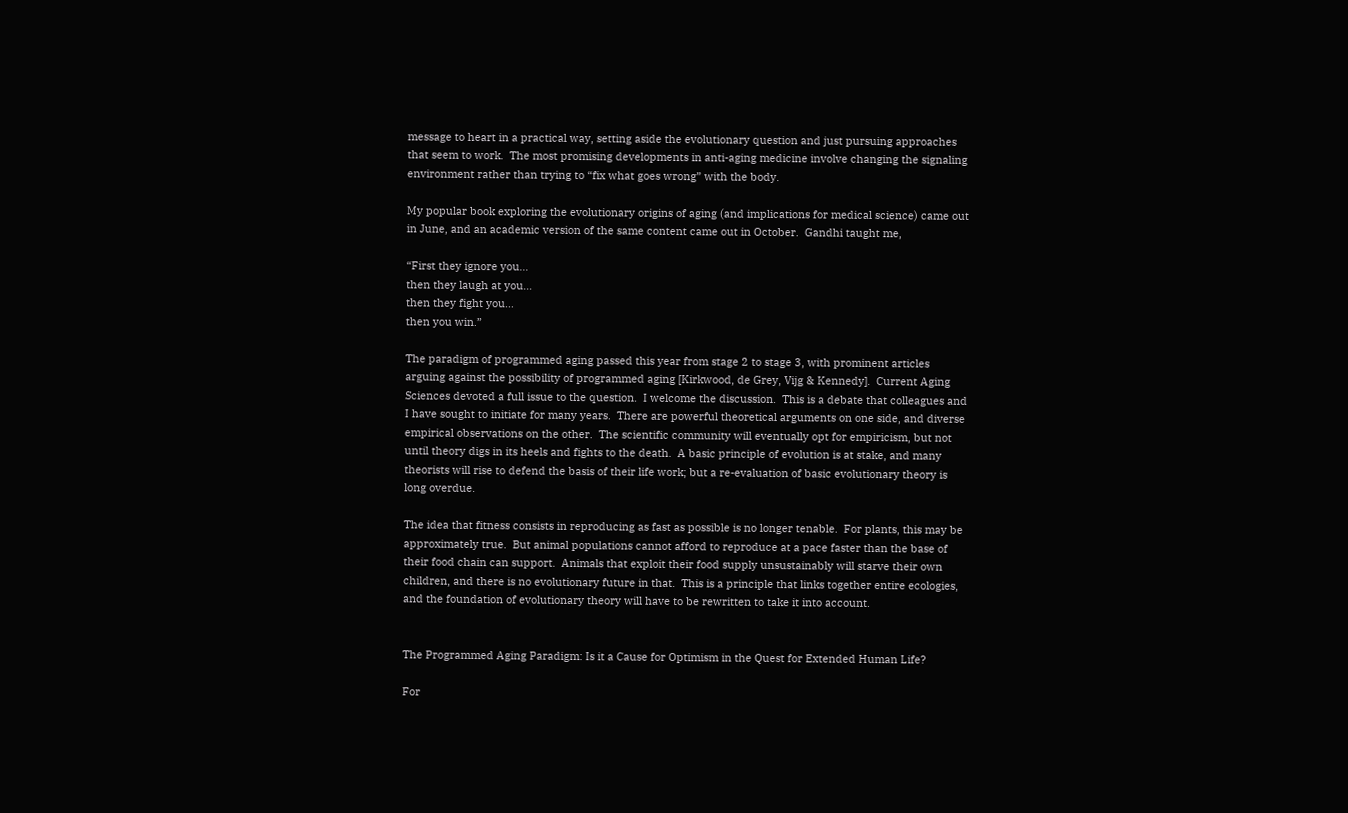message to heart in a practical way, setting aside the evolutionary question and just pursuing approaches that seem to work.  The most promising developments in anti-aging medicine involve changing the signaling environment rather than trying to “fix what goes wrong” with the body.

My popular book exploring the evolutionary origins of aging (and implications for medical science) came out in June, and an academic version of the same content came out in October.  Gandhi taught me,

“First they ignore you…
then they laugh at you…
then they fight you…
then you win.”

The paradigm of programmed aging passed this year from stage 2 to stage 3, with prominent articles arguing against the possibility of programmed aging [Kirkwood, de Grey, Vijg & Kennedy].  Current Aging Sciences devoted a full issue to the question.  I welcome the discussion.  This is a debate that colleagues and I have sought to initiate for many years.  There are powerful theoretical arguments on one side, and diverse empirical observations on the other.  The scientific community will eventually opt for empiricism, but not until theory digs in its heels and fights to the death.  A basic principle of evolution is at stake, and many theorists will rise to defend the basis of their life work; but a re-evaluation of basic evolutionary theory is long overdue.

The idea that fitness consists in reproducing as fast as possible is no longer tenable.  For plants, this may be approximately true.  But animal populations cannot afford to reproduce at a pace faster than the base of their food chain can support.  Animals that exploit their food supply unsustainably will starve their own children, and there is no evolutionary future in that.  This is a principle that links together entire ecologies, and the foundation of evolutionary theory will have to be rewritten to take it into account.


The Programmed Aging Paradigm: Is it a Cause for Optimism in the Quest for Extended Human Life?

For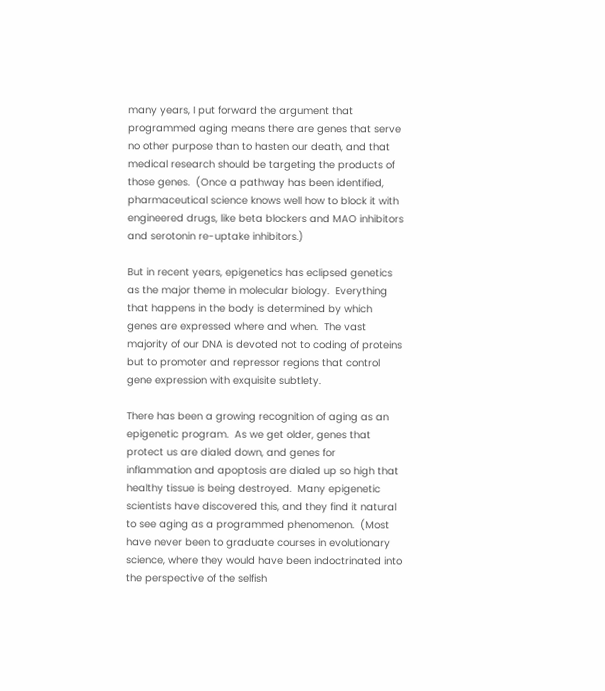many years, I put forward the argument that programmed aging means there are genes that serve no other purpose than to hasten our death, and that medical research should be targeting the products of those genes.  (Once a pathway has been identified, pharmaceutical science knows well how to block it with engineered drugs, like beta blockers and MAO inhibitors and serotonin re-uptake inhibitors.)

But in recent years, epigenetics has eclipsed genetics as the major theme in molecular biology.  Everything that happens in the body is determined by which genes are expressed where and when.  The vast majority of our DNA is devoted not to coding of proteins but to promoter and repressor regions that control gene expression with exquisite subtlety.

There has been a growing recognition of aging as an epigenetic program.  As we get older, genes that protect us are dialed down, and genes for inflammation and apoptosis are dialed up so high that healthy tissue is being destroyed.  Many epigenetic scientists have discovered this, and they find it natural to see aging as a programmed phenomenon.  (Most have never been to graduate courses in evolutionary science, where they would have been indoctrinated into the perspective of the selfish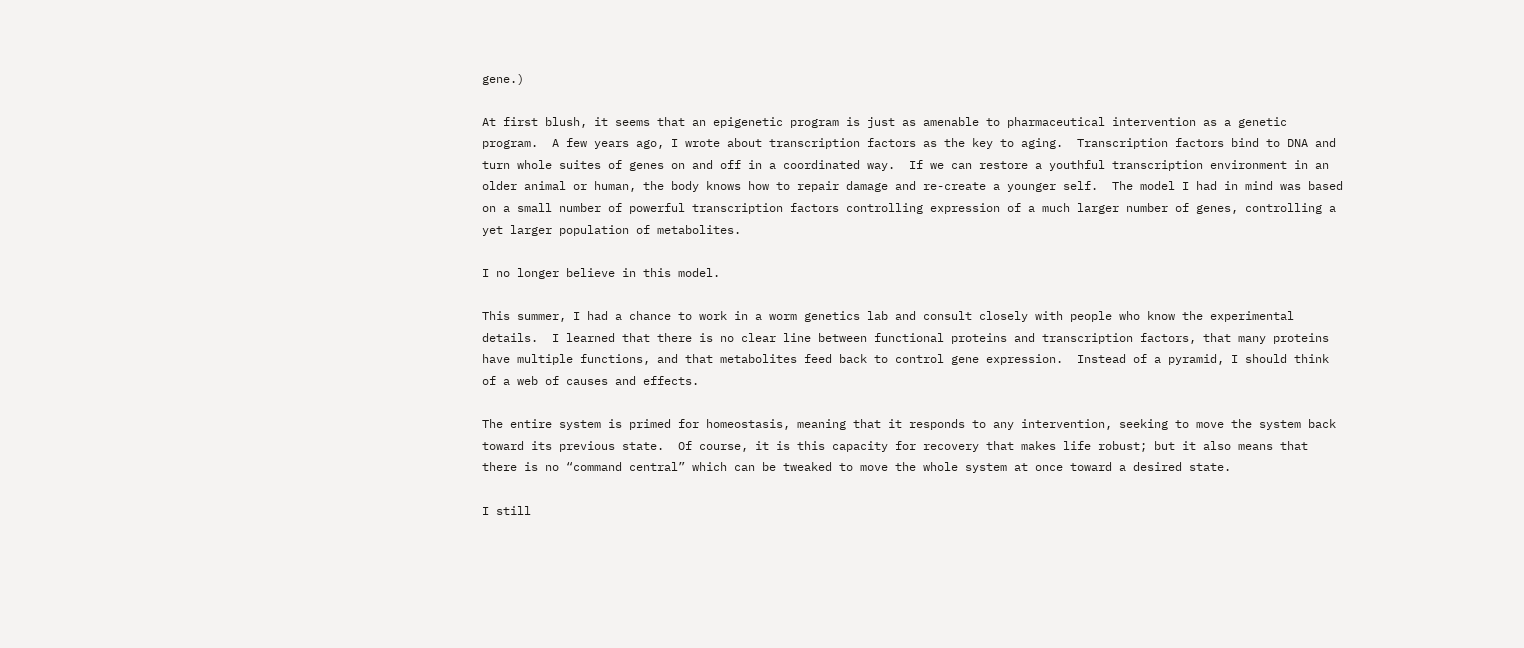gene.)

At first blush, it seems that an epigenetic program is just as amenable to pharmaceutical intervention as a genetic program.  A few years ago, I wrote about transcription factors as the key to aging.  Transcription factors bind to DNA and turn whole suites of genes on and off in a coordinated way.  If we can restore a youthful transcription environment in an older animal or human, the body knows how to repair damage and re-create a younger self.  The model I had in mind was based on a small number of powerful transcription factors controlling expression of a much larger number of genes, controlling a yet larger population of metabolites.

I no longer believe in this model.

This summer, I had a chance to work in a worm genetics lab and consult closely with people who know the experimental details.  I learned that there is no clear line between functional proteins and transcription factors, that many proteins have multiple functions, and that metabolites feed back to control gene expression.  Instead of a pyramid, I should think of a web of causes and effects.

The entire system is primed for homeostasis, meaning that it responds to any intervention, seeking to move the system back toward its previous state.  Of course, it is this capacity for recovery that makes life robust; but it also means that there is no “command central” which can be tweaked to move the whole system at once toward a desired state.

I still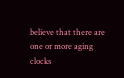believe that there are one or more aging clocks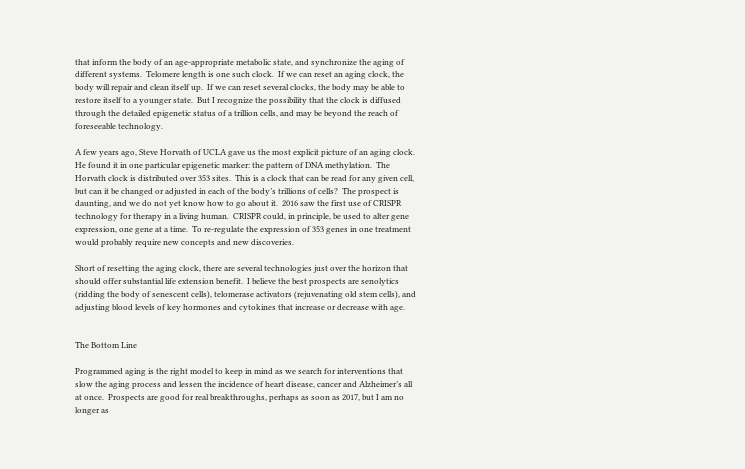that inform the body of an age-appropriate metabolic state, and synchronize the aging of different systems.  Telomere length is one such clock.  If we can reset an aging clock, the body will repair and clean itself up.  If we can reset several clocks, the body may be able to restore itself to a younger state.  But I recognize the possibility that the clock is diffused through the detailed epigenetic status of a trillion cells, and may be beyond the reach of foreseeable technology.

A few years ago, Steve Horvath of UCLA gave us the most explicit picture of an aging clock.  He found it in one particular epigenetic marker: the pattern of DNA methylation.  The Horvath clock is distributed over 353 sites.  This is a clock that can be read for any given cell, but can it be changed or adjusted in each of the body’s trillions of cells?  The prospect is daunting, and we do not yet know how to go about it.  2016 saw the first use of CRISPR technology for therapy in a living human.  CRISPR could, in principle, be used to alter gene expression, one gene at a time.  To re-regulate the expression of 353 genes in one treatment would probably require new concepts and new discoveries.

Short of resetting the aging clock, there are several technologies just over the horizon that should offer substantial life extension benefit.  I believe the best prospects are senolytics (ridding the body of senescent cells), telomerase activators (rejuvenating old stem cells), and adjusting blood levels of key hormones and cytokines that increase or decrease with age.


The Bottom Line

Programmed aging is the right model to keep in mind as we search for interventions that slow the aging process and lessen the incidence of heart disease, cancer and Alzheimer’s all at once.  Prospects are good for real breakthroughs, perhaps as soon as 2017, but I am no longer as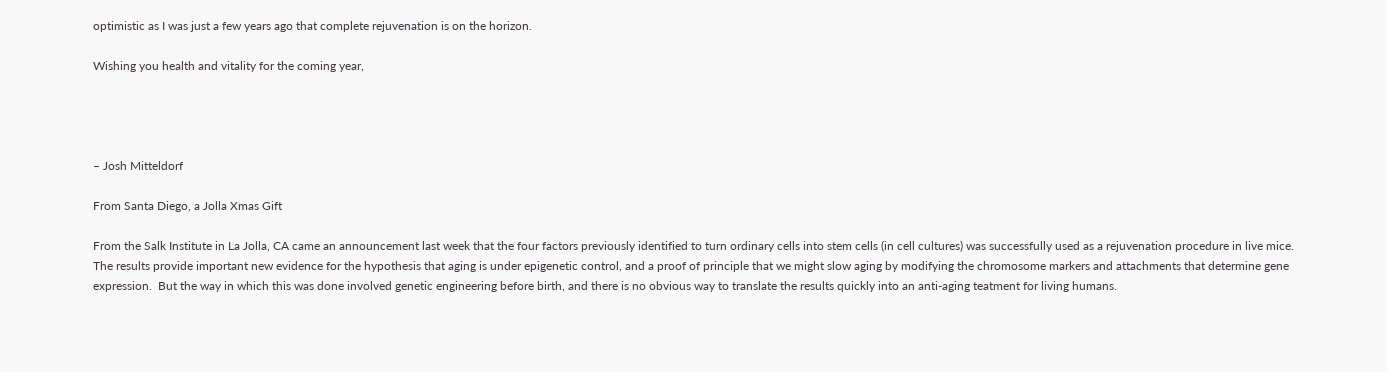optimistic as I was just a few years ago that complete rejuvenation is on the horizon.

Wishing you health and vitality for the coming year,




– Josh Mitteldorf

From Santa Diego, a Jolla Xmas Gift

From the Salk Institute in La Jolla, CA came an announcement last week that the four factors previously identified to turn ordinary cells into stem cells (in cell cultures) was successfully used as a rejuvenation procedure in live mice.  The results provide important new evidence for the hypothesis that aging is under epigenetic control, and a proof of principle that we might slow aging by modifying the chromosome markers and attachments that determine gene expression.  But the way in which this was done involved genetic engineering before birth, and there is no obvious way to translate the results quickly into an anti-aging teatment for living humans.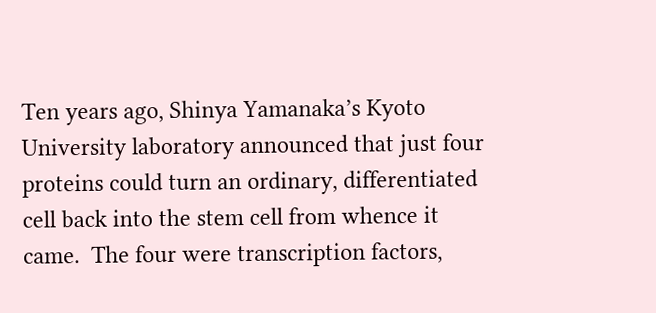Ten years ago, Shinya Yamanaka’s Kyoto University laboratory announced that just four proteins could turn an ordinary, differentiated cell back into the stem cell from whence it came.  The four were transcription factors,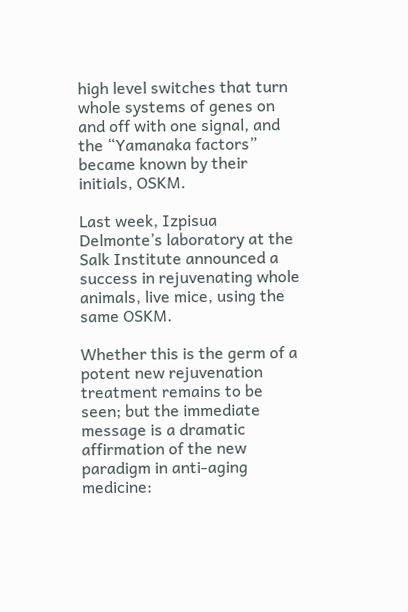high level switches that turn whole systems of genes on and off with one signal, and the “Yamanaka factors” became known by their initials, OSKM.

Last week, Izpisua Delmonte’s laboratory at the Salk Institute announced a success in rejuvenating whole animals, live mice, using the same OSKM.

Whether this is the germ of a potent new rejuvenation treatment remains to be seen; but the immediate message is a dramatic affirmation of the new paradigm in anti-aging medicine: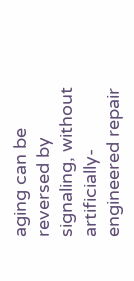aging can be reversed by signaling, without artificially-engineered repair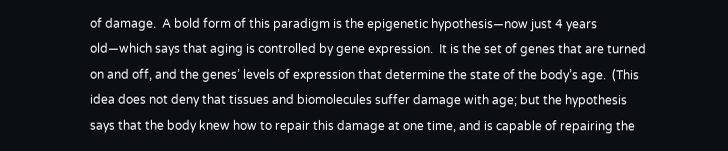of damage.  A bold form of this paradigm is the epigenetic hypothesis—now just 4 years old—which says that aging is controlled by gene expression.  It is the set of genes that are turned on and off, and the genes’ levels of expression that determine the state of the body’s age.  (This idea does not deny that tissues and biomolecules suffer damage with age; but the hypothesis says that the body knew how to repair this damage at one time, and is capable of repairing the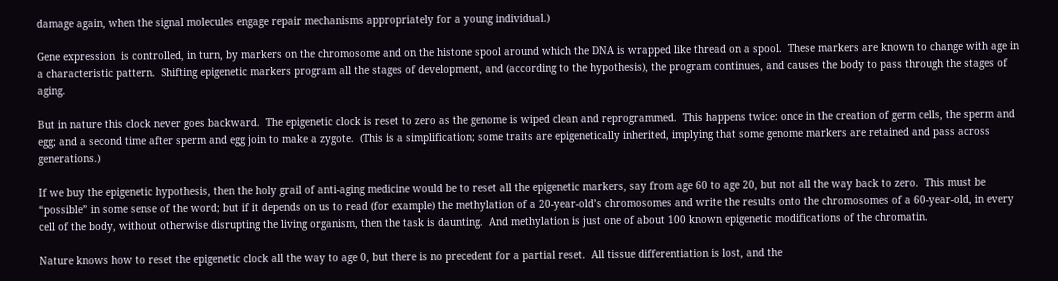damage again, when the signal molecules engage repair mechanisms appropriately for a young individual.)

Gene expression  is controlled, in turn, by markers on the chromosome and on the histone spool around which the DNA is wrapped like thread on a spool.  These markers are known to change with age in a characteristic pattern.  Shifting epigenetic markers program all the stages of development, and (according to the hypothesis), the program continues, and causes the body to pass through the stages of aging.

But in nature this clock never goes backward.  The epigenetic clock is reset to zero as the genome is wiped clean and reprogrammed.  This happens twice: once in the creation of germ cells, the sperm and egg; and a second time after sperm and egg join to make a zygote.  (This is a simplification; some traits are epigenetically inherited, implying that some genome markers are retained and pass across generations.)

If we buy the epigenetic hypothesis, then the holy grail of anti-aging medicine would be to reset all the epigenetic markers, say from age 60 to age 20, but not all the way back to zero.  This must be “possible” in some sense of the word; but if it depends on us to read (for example) the methylation of a 20-year-old’s chromosomes and write the results onto the chromosomes of a 60-year-old, in every cell of the body, without otherwise disrupting the living organism, then the task is daunting.  And methylation is just one of about 100 known epigenetic modifications of the chromatin.

Nature knows how to reset the epigenetic clock all the way to age 0, but there is no precedent for a partial reset.  All tissue differentiation is lost, and the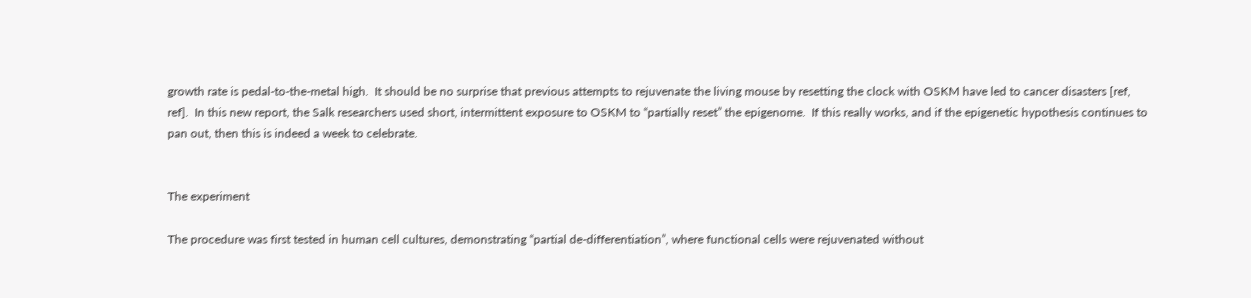growth rate is pedal-to-the-metal high.  It should be no surprise that previous attempts to rejuvenate the living mouse by resetting the clock with OSKM have led to cancer disasters [ref, ref].  In this new report, the Salk researchers used short, intermittent exposure to OSKM to “partially reset” the epigenome.  If this really works, and if the epigenetic hypothesis continues to pan out, then this is indeed a week to celebrate.


The experiment

The procedure was first tested in human cell cultures, demonstrating “partial de-differentiation”, where functional cells were rejuvenated without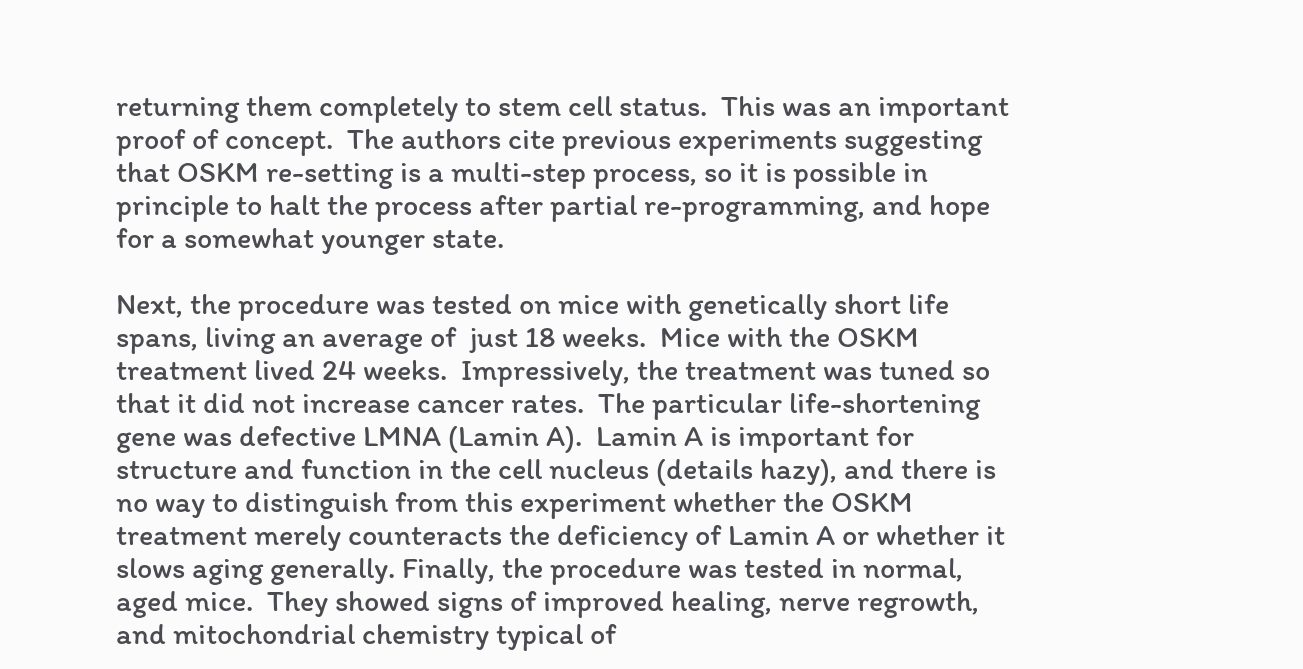returning them completely to stem cell status.  This was an important proof of concept.  The authors cite previous experiments suggesting that OSKM re-setting is a multi-step process, so it is possible in principle to halt the process after partial re-programming, and hope for a somewhat younger state.

Next, the procedure was tested on mice with genetically short life spans, living an average of  just 18 weeks.  Mice with the OSKM treatment lived 24 weeks.  Impressively, the treatment was tuned so that it did not increase cancer rates.  The particular life-shortening gene was defective LMNA (Lamin A).  Lamin A is important for structure and function in the cell nucleus (details hazy), and there is no way to distinguish from this experiment whether the OSKM treatment merely counteracts the deficiency of Lamin A or whether it slows aging generally. Finally, the procedure was tested in normal, aged mice.  They showed signs of improved healing, nerve regrowth, and mitochondrial chemistry typical of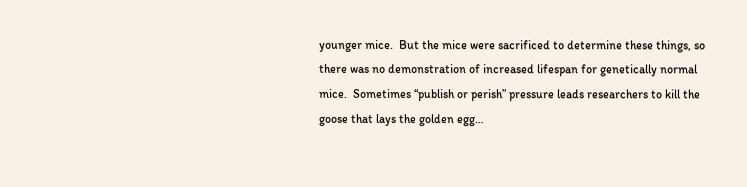younger mice.  But the mice were sacrificed to determine these things, so there was no demonstration of increased lifespan for genetically normal mice.  Sometimes “publish or perish” pressure leads researchers to kill the goose that lays the golden egg…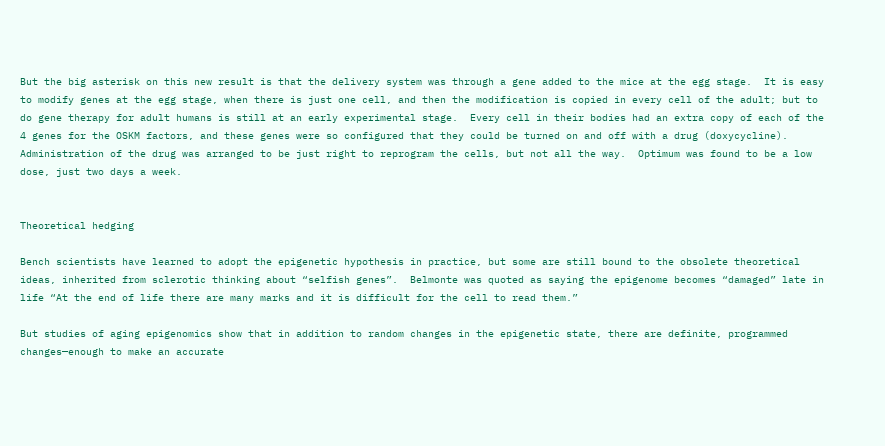But the big asterisk on this new result is that the delivery system was through a gene added to the mice at the egg stage.  It is easy to modify genes at the egg stage, when there is just one cell, and then the modification is copied in every cell of the adult; but to do gene therapy for adult humans is still at an early experimental stage.  Every cell in their bodies had an extra copy of each of the 4 genes for the OSKM factors, and these genes were so configured that they could be turned on and off with a drug (doxycycline).  Administration of the drug was arranged to be just right to reprogram the cells, but not all the way.  Optimum was found to be a low dose, just two days a week.


Theoretical hedging

Bench scientists have learned to adopt the epigenetic hypothesis in practice, but some are still bound to the obsolete theoretical ideas, inherited from sclerotic thinking about “selfish genes”.  Belmonte was quoted as saying the epigenome becomes “damaged” late in life “At the end of life there are many marks and it is difficult for the cell to read them.”

But studies of aging epigenomics show that in addition to random changes in the epigenetic state, there are definite, programmed changes—enough to make an accurate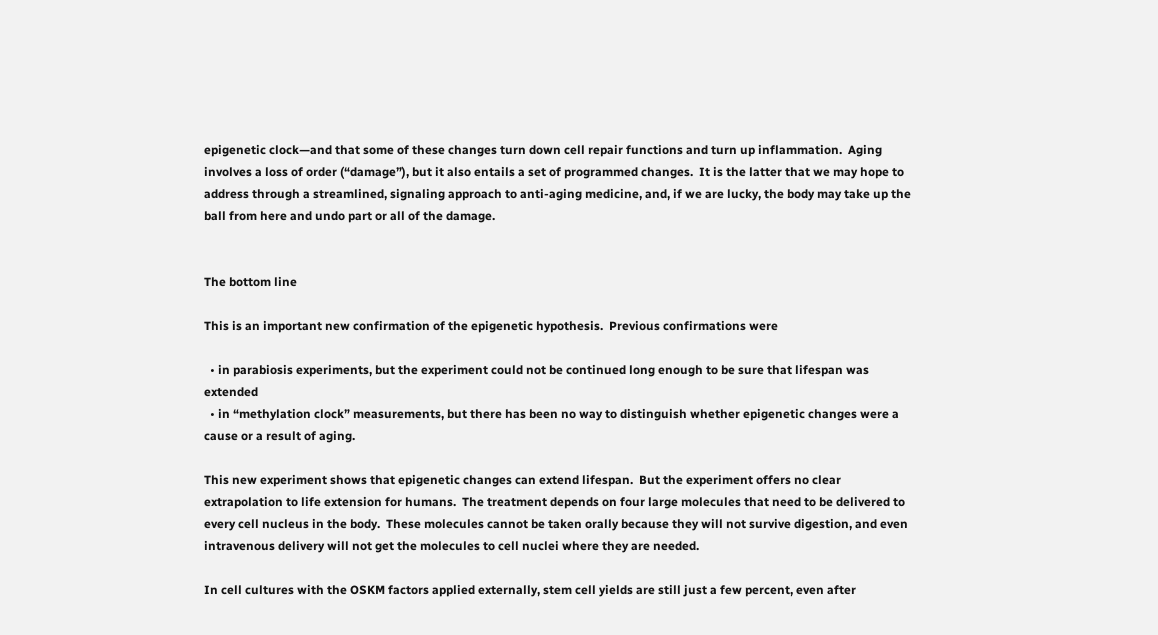epigenetic clock—and that some of these changes turn down cell repair functions and turn up inflammation.  Aging involves a loss of order (“damage”), but it also entails a set of programmed changes.  It is the latter that we may hope to address through a streamlined, signaling approach to anti-aging medicine, and, if we are lucky, the body may take up the ball from here and undo part or all of the damage.


The bottom line

This is an important new confirmation of the epigenetic hypothesis.  Previous confirmations were

  • in parabiosis experiments, but the experiment could not be continued long enough to be sure that lifespan was extended
  • in “methylation clock” measurements, but there has been no way to distinguish whether epigenetic changes were a cause or a result of aging.

This new experiment shows that epigenetic changes can extend lifespan.  But the experiment offers no clear extrapolation to life extension for humans.  The treatment depends on four large molecules that need to be delivered to every cell nucleus in the body.  These molecules cannot be taken orally because they will not survive digestion, and even intravenous delivery will not get the molecules to cell nuclei where they are needed.

In cell cultures with the OSKM factors applied externally, stem cell yields are still just a few percent, even after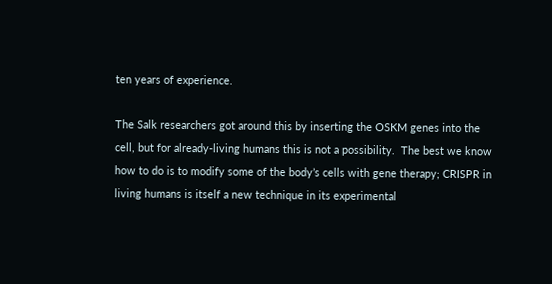ten years of experience.

The Salk researchers got around this by inserting the OSKM genes into the cell, but for already-living humans this is not a possibility.  The best we know how to do is to modify some of the body’s cells with gene therapy; CRISPR in living humans is itself a new technique in its experimental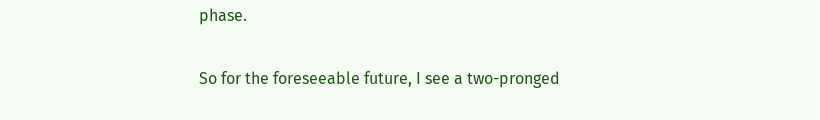phase.

So for the foreseeable future, I see a two-pronged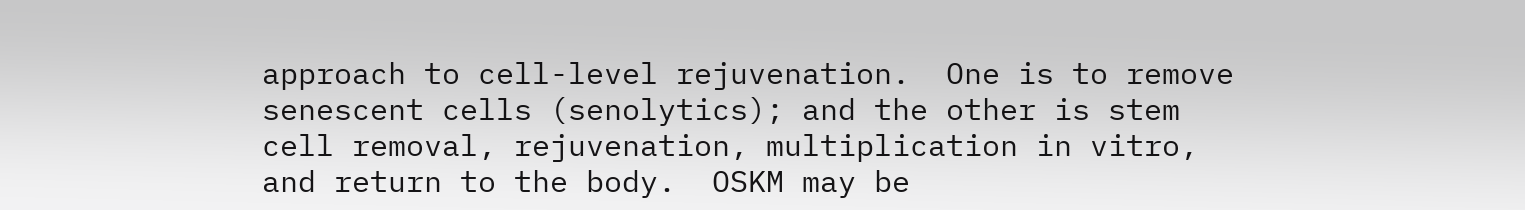approach to cell-level rejuvenation.  One is to remove senescent cells (senolytics); and the other is stem cell removal, rejuvenation, multiplication in vitro, and return to the body.  OSKM may be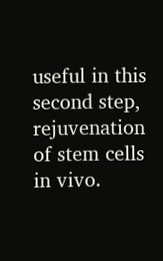useful in this second step, rejuvenation of stem cells in vivo.